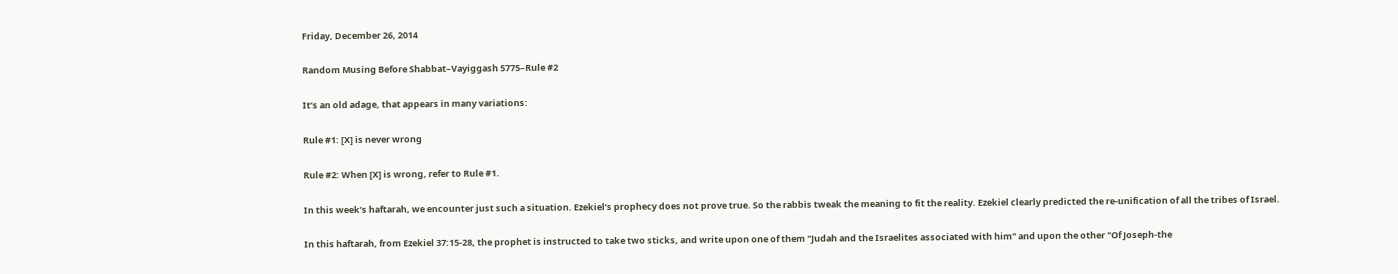Friday, December 26, 2014

Random Musing Before Shabbat–Vayiggash 5775–Rule #2

It’s an old adage, that appears in many variations:

Rule #1: [X] is never wrong

Rule #2: When [X] is wrong, refer to Rule #1.

In this week’s haftarah, we encounter just such a situation. Ezekiel’s prophecy does not prove true. So the rabbis tweak the meaning to fit the reality. Ezekiel clearly predicted the re-unification of all the tribes of Israel.

In this haftarah, from Ezekiel 37:15-28, the prophet is instructed to take two sticks, and write upon one of them "Judah and the Israelites associated with him" and upon the other "Of Joseph-the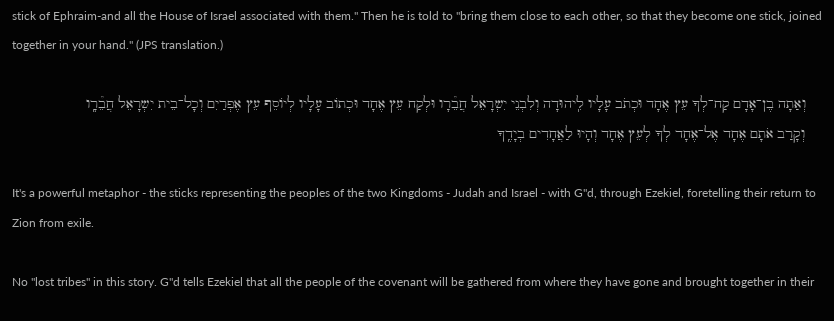stick of Ephraim-and all the House of Israel associated with them." Then he is told to "bring them close to each other, so that they become one stick, joined together in your hand." (JPS translation.)

    וְאַתָה בֶן־אָדָם קַח־לְךָ עֵץ אֶחָד וּכְתֹב עָלָיו לִֽיהוּדָה וְלִבְנֵי יִשְרָאֵל חֲבֵ֯רָו וּלְקַח עֵץ אֶחָד וּכְתוֹב עָלָיו לְיוֹסֵף עֵץ אֶפְרַיִם וְכָל־בֵית יִשְרָאֵל חֲבֵ֯רָֽו
    וְקָרַב אֹתָם אֶחָד אֶל־אֶחָד לְךָ לְעֵץ אֶחָד וְהָיוּ לַאֲחָדִים בְיָדֶֽךָ

It's a powerful metaphor - the sticks representing the peoples of the two Kingdoms - Judah and Israel - with G"d, through Ezekiel, foretelling their return to Zion from exile.

No "lost tribes" in this story. G"d tells Ezekiel that all the people of the covenant will be gathered from where they have gone and brought together in their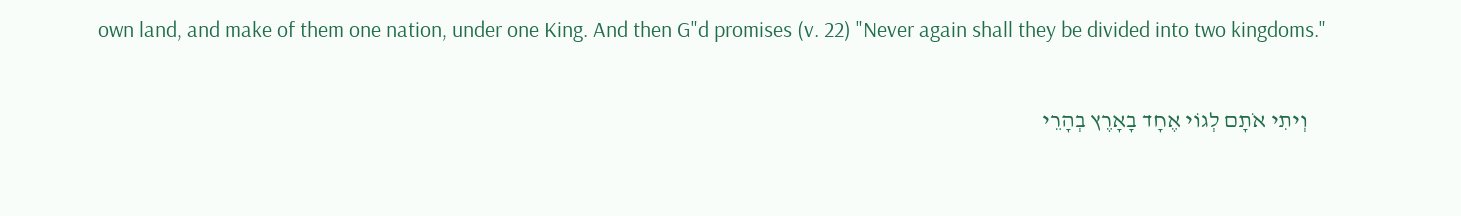own land, and make of them one nation, under one King. And then G"d promises (v. 22) "Never again shall they be divided into two kingdoms."

    וְיתִי אֹתָם לְגוֹי אֶחָד בָאָרֶץ בְהָרֵי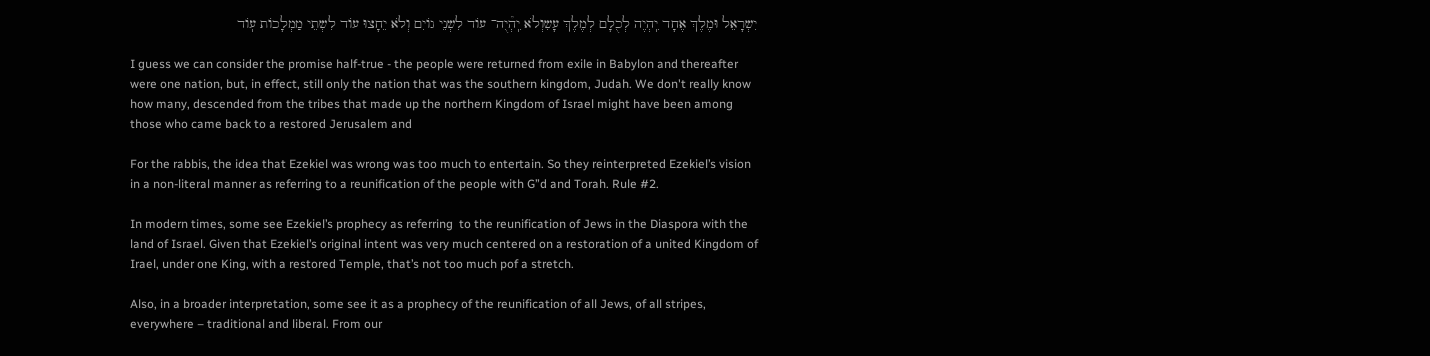יִשְרָאֵל וּמֶלֶךְ אֶחָד יִֽהְיֶה לְכֻלָם לְמֶלֶךְ עָשִוְלֹא יִֽהְ֯יֻה־ עוֹד לִשְנֵי גוֹיִם וְלֹא יֵחָצוּ עוֹד לִשְתֵי מַמְלָכוֹת עֽוֹד

I guess we can consider the promise half-true - the people were returned from exile in Babylon and thereafter were one nation, but, in effect, still only the nation that was the southern kingdom, Judah. We don't really know how many, descended from the tribes that made up the northern Kingdom of Israel might have been among those who came back to a restored Jerusalem and

For the rabbis, the idea that Ezekiel was wrong was too much to entertain. So they reinterpreted Ezekiel’s vision in a non-literal manner as referring to a reunification of the people with G”d and Torah. Rule #2.

In modern times, some see Ezekiel’s prophecy as referring  to the reunification of Jews in the Diaspora with the land of Israel. Given that Ezekiel’s original intent was very much centered on a restoration of a united Kingdom of Irael, under one King, with a restored Temple, that’s not too much pof a stretch.

Also, in a broader interpretation, some see it as a prophecy of the reunification of all Jews, of all stripes, everywhere – traditional and liberal. From our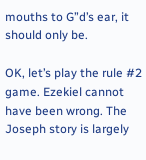mouths to G”d’s ear, it should only be.

OK, let’s play the rule #2 game. Ezekiel cannot have been wrong. The Joseph story is largely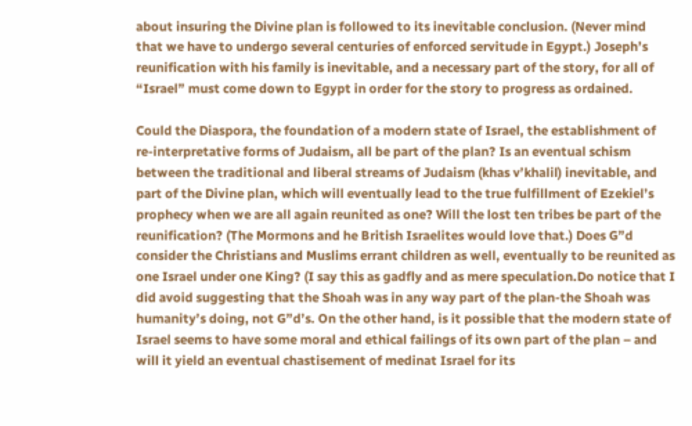about insuring the Divine plan is followed to its inevitable conclusion. (Never mind that we have to undergo several centuries of enforced servitude in Egypt.) Joseph’s reunification with his family is inevitable, and a necessary part of the story, for all of “Israel” must come down to Egypt in order for the story to progress as ordained.

Could the Diaspora, the foundation of a modern state of Israel, the establishment of re-interpretative forms of Judaism, all be part of the plan? Is an eventual schism between the traditional and liberal streams of Judaism (khas v’khalil) inevitable, and part of the Divine plan, which will eventually lead to the true fulfillment of Ezekiel’s prophecy when we are all again reunited as one? Will the lost ten tribes be part of the reunification? (The Mormons and he British Israelites would love that.) Does G”d consider the Christians and Muslims errant children as well, eventually to be reunited as one Israel under one King? (I say this as gadfly and as mere speculation.Do notice that I did avoid suggesting that the Shoah was in any way part of the plan-the Shoah was humanity’s doing, not G”d’s. On the other hand, is it possible that the modern state of Israel seems to have some moral and ethical failings of its own part of the plan – and will it yield an eventual chastisement of medinat Israel for its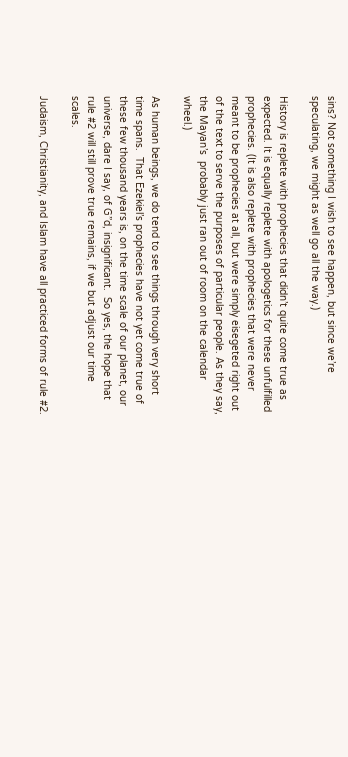sins? Not something I wish to see happen, but since we’re speculating, we might as well go all the way.)

History is replete with prophecies that didn’t quite come true as expected. It is equally replete with apologetics for these unfulfilled prophecies. (It is also replete with prophecies that were never meant to be prophecies at all, but were simply eisegeted right out of the text to serve the purposes of particular people. As they say, the Mayan’s  probably just ran out of room on the calendar wheel.)

As human beings, we do tend to see things through very short time spans.  That Ezekiel’s prophecies have not yet come true of these few thousand years is, on the time scale of our planet, our universe, dare I say, of G”d, insignificant.  So yes, the hope that rule #2 will still prove true remains, if we but adjust our time scales.

Judaism, Christianity, and Islam have all practiced forms of rule #2.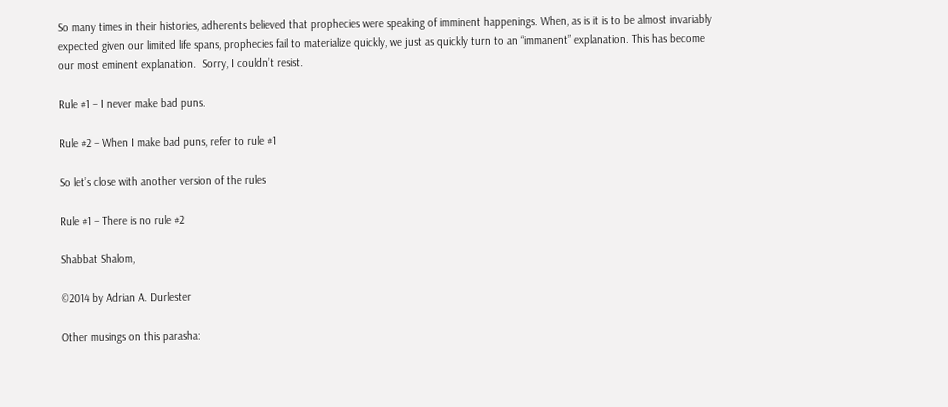So many times in their histories, adherents believed that prophecies were speaking of imminent happenings. When, as is it is to be almost invariably expected given our limited life spans, prophecies fail to materialize quickly, we just as quickly turn to an “immanent” explanation. This has become our most eminent explanation.  Sorry, I couldn’t resist.

Rule #1 – I never make bad puns.

Rule #2 – When I make bad puns, refer to rule #1

So let’s close with another version of the rules

Rule #1 – There is no rule #2

Shabbat Shalom,

©2014 by Adrian A. Durlester

Other musings on this parasha: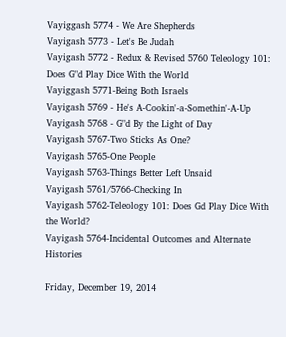Vayiggash 5774 - We Are Shepherds
Vayigash 5773 - Let's Be Judah
Vayigash 5772 - Redux & Revised 5760 Teleology 101: Does G"d Play Dice With the World
Vayiggash 5771-Being Both Israels
Vayigash 5769 - He's A-Cookin'-a-Somethin'-A-Up
Vayigash 5768 - G"d By the Light of Day
Vayigash 5767-Two Sticks As One?
Vayigash 5765-One People
Vayigash 5763-Things Better Left Unsaid
Vayigash 5761/5766-Checking In
Vayigash 5762-Teleology 101: Does Gd Play Dice With the World?
Vayigash 5764-Incidental Outcomes and Alternate Histories

Friday, December 19, 2014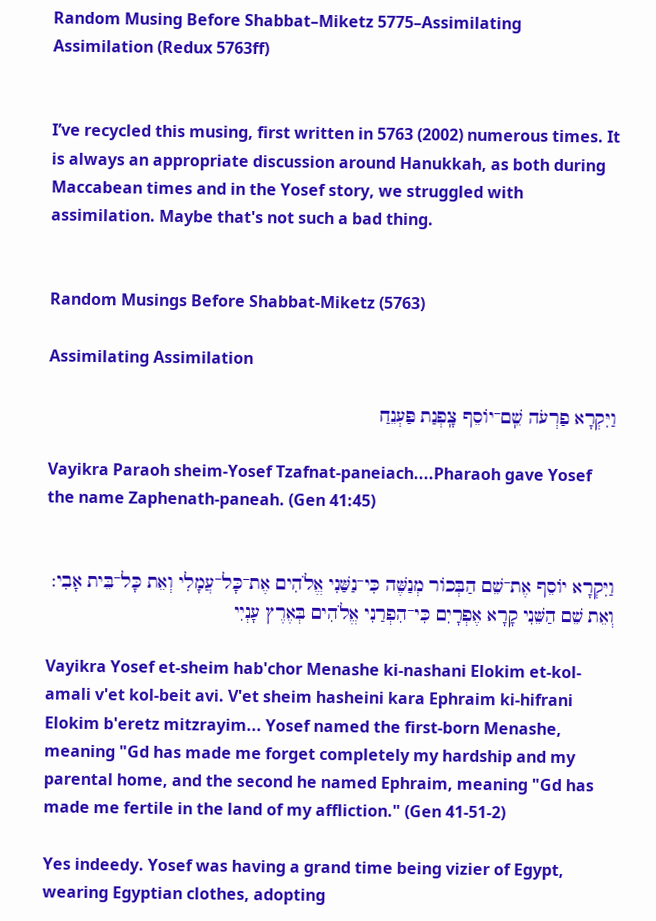Random Musing Before Shabbat–Miketz 5775–Assimilating Assimilation (Redux 5763ff)


I’ve recycled this musing, first written in 5763 (2002) numerous times. It is always an appropriate discussion around Hanukkah, as both during Maccabean times and in the Yosef story, we struggled with assimilation. Maybe that's not such a bad thing.


Random Musings Before Shabbat-Miketz (5763)

Assimilating Assimilation

וַיִּקְרָא פַרְעֹה שֵֽׁם־יוֹסֵף צָֽפְנַת פַּעְנֵחַ

Vayikra Paraoh sheim-Yosef Tzafnat-paneiach....Pharaoh gave Yosef the name Zaphenath-paneah. (Gen 41:45)


וַיִּקְרָא יוֹסֵף אֶת־שֵׁם הַבְּכוֹר מְנַשֶּׁה כִּי־נַשַּׁנִי אֱלֹהִים אֶת־כָּל־עֲמָלִי וְאֵת כָּל־בֵּית אָבִי: וְאֵת שֵׁם הַשֵּׁנִי קָרָא אֶפְרָיִם כִּי־הִפְרַנִי אֱלֹהִים בְּאֶרֶץ עָנְיִי

Vayikra Yosef et-sheim hab'chor Menashe ki-nashani Elokim et-kol-amali v'et kol-beit avi. V'et sheim hasheini kara Ephraim ki-hifrani Elokim b'eretz mitzrayim... Yosef named the first-born Menashe, meaning "Gd has made me forget completely my hardship and my parental home, and the second he named Ephraim, meaning "Gd has made me fertile in the land of my affliction." (Gen 41-51-2)

Yes indeedy. Yosef was having a grand time being vizier of Egypt, wearing Egyptian clothes, adopting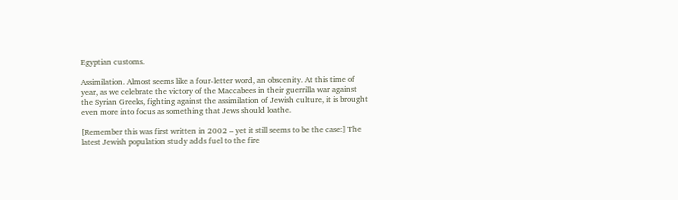Egyptian customs.

Assimilation. Almost seems like a four-letter word, an obscenity. At this time of year, as we celebrate the victory of the Maccabees in their guerrilla war against the Syrian Greeks, fighting against the assimilation of Jewish culture, it is brought even more into focus as something that Jews should loathe.

[Remember this was first written in 2002 – yet it still seems to be the case:] The latest Jewish population study adds fuel to the fire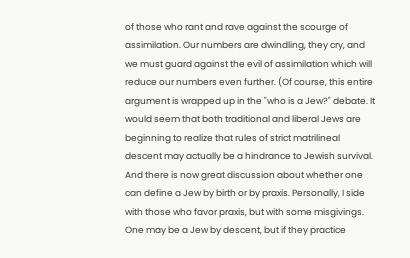of those who rant and rave against the scourge of assimilation. Our numbers are dwindling, they cry, and we must guard against the evil of assimilation which will reduce our numbers even further. (Of course, this entire argument is wrapped up in the "who is a Jew?" debate. It would seem that both traditional and liberal Jews are beginning to realize that rules of strict matrilineal descent may actually be a hindrance to Jewish survival. And there is now great discussion about whether one can define a Jew by birth or by praxis. Personally, I side with those who favor praxis, but with some misgivings. One may be a Jew by descent, but if they practice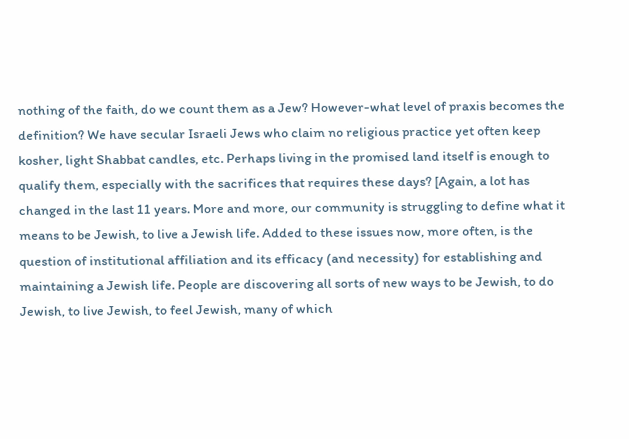nothing of the faith, do we count them as a Jew? However-what level of praxis becomes the definition? We have secular Israeli Jews who claim no religious practice yet often keep kosher, light Shabbat candles, etc. Perhaps living in the promised land itself is enough to qualify them, especially with the sacrifices that requires these days? [Again, a lot has changed in the last 11 years. More and more, our community is struggling to define what it means to be Jewish, to live a Jewish life. Added to these issues now, more often, is the question of institutional affiliation and its efficacy (and necessity) for establishing and maintaining a Jewish life. People are discovering all sorts of new ways to be Jewish, to do Jewish, to live Jewish, to feel Jewish, many of which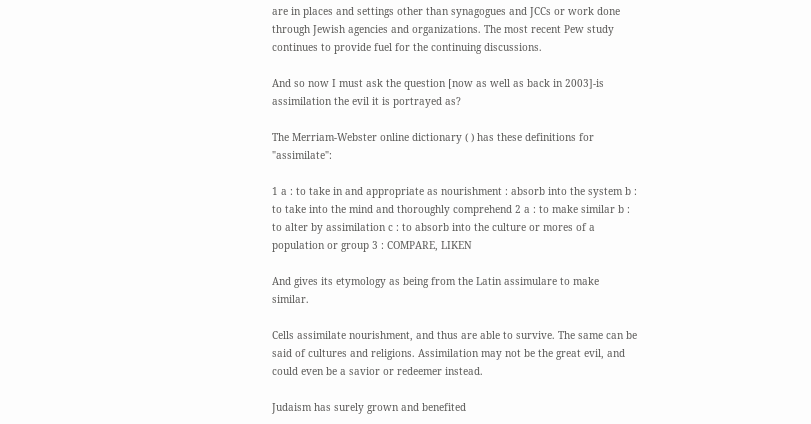are in places and settings other than synagogues and JCCs or work done through Jewish agencies and organizations. The most recent Pew study continues to provide fuel for the continuing discussions.

And so now I must ask the question [now as well as back in 2003]-is assimilation the evil it is portrayed as?

The Merriam-Webster online dictionary ( ) has these definitions for "assimilate":

1 a : to take in and appropriate as nourishment : absorb into the system b : to take into the mind and thoroughly comprehend 2 a : to make similar b : to alter by assimilation c : to absorb into the culture or mores of a population or group 3 : COMPARE, LIKEN

And gives its etymology as being from the Latin assimulare to make similar.

Cells assimilate nourishment, and thus are able to survive. The same can be said of cultures and religions. Assimilation may not be the great evil, and could even be a savior or redeemer instead.

Judaism has surely grown and benefited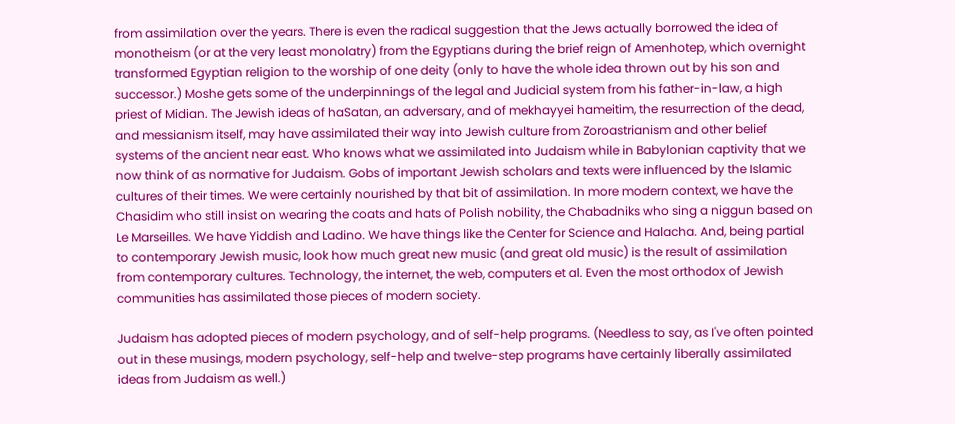from assimilation over the years. There is even the radical suggestion that the Jews actually borrowed the idea of monotheism (or at the very least monolatry) from the Egyptians during the brief reign of Amenhotep, which overnight transformed Egyptian religion to the worship of one deity (only to have the whole idea thrown out by his son and successor.) Moshe gets some of the underpinnings of the legal and Judicial system from his father-in-law, a high priest of Midian. The Jewish ideas of haSatan, an adversary, and of mekhayyei hameitim, the resurrection of the dead, and messianism itself, may have assimilated their way into Jewish culture from Zoroastrianism and other belief systems of the ancient near east. Who knows what we assimilated into Judaism while in Babylonian captivity that we now think of as normative for Judaism. Gobs of important Jewish scholars and texts were influenced by the Islamic cultures of their times. We were certainly nourished by that bit of assimilation. In more modern context, we have the Chasidim who still insist on wearing the coats and hats of Polish nobility, the Chabadniks who sing a niggun based on Le Marseilles. We have Yiddish and Ladino. We have things like the Center for Science and Halacha. And, being partial to contemporary Jewish music, look how much great new music (and great old music) is the result of assimilation from contemporary cultures. Technology, the internet, the web, computers et al. Even the most orthodox of Jewish communities has assimilated those pieces of modern society.

Judaism has adopted pieces of modern psychology, and of self-help programs. (Needless to say, as I've often pointed out in these musings, modern psychology, self-help and twelve-step programs have certainly liberally assimilated ideas from Judaism as well.)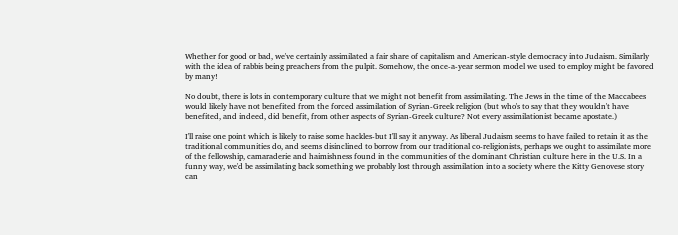Whether for good or bad, we've certainly assimilated a fair share of capitalism and American-style democracy into Judaism. Similarly with the idea of rabbis being preachers from the pulpit. Somehow, the once-a-year sermon model we used to employ might be favored by many!

No doubt, there is lots in contemporary culture that we might not benefit from assimilating. The Jews in the time of the Maccabees would likely have not benefited from the forced assimilation of Syrian-Greek religion (but who's to say that they wouldn't have benefited, and indeed, did benefit, from other aspects of Syrian-Greek culture? Not every assimilationist became apostate.)

I'll raise one point which is likely to raise some hackles-but I'll say it anyway. As liberal Judaism seems to have failed to retain it as the traditional communities do, and seems disinclined to borrow from our traditional co-religionists, perhaps we ought to assimilate more of the fellowship, camaraderie and haimishness found in the communities of the dominant Christian culture here in the U.S. In a funny way, we'd be assimilating back something we probably lost through assimilation into a society where the Kitty Genovese story can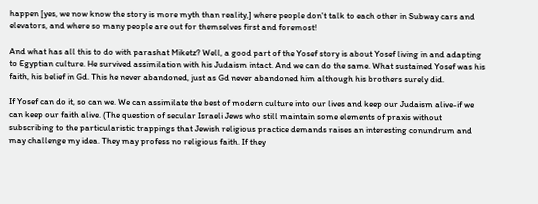happen [yes, we now know the story is more myth than reality,] where people don't talk to each other in Subway cars and elevators, and where so many people are out for themselves first and foremost!

And what has all this to do with parashat Miketz? Well, a good part of the Yosef story is about Yosef living in and adapting to Egyptian culture. He survived assimilation with his Judaism intact. And we can do the same. What sustained Yosef was his faith, his belief in Gd. This he never abandoned, just as Gd never abandoned him although his brothers surely did.

If Yosef can do it, so can we. We can assimilate the best of modern culture into our lives and keep our Judaism alive-if we can keep our faith alive. (The question of secular Israeli Jews who still maintain some elements of praxis without subscribing to the particularistic trappings that Jewish religious practice demands raises an interesting conundrum and may challenge my idea. They may profess no religious faith. If they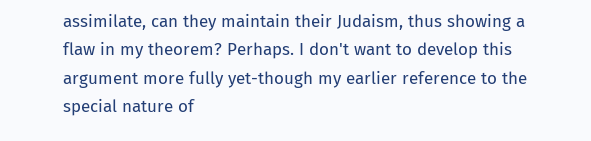assimilate, can they maintain their Judaism, thus showing a flaw in my theorem? Perhaps. I don't want to develop this argument more fully yet-though my earlier reference to the special nature of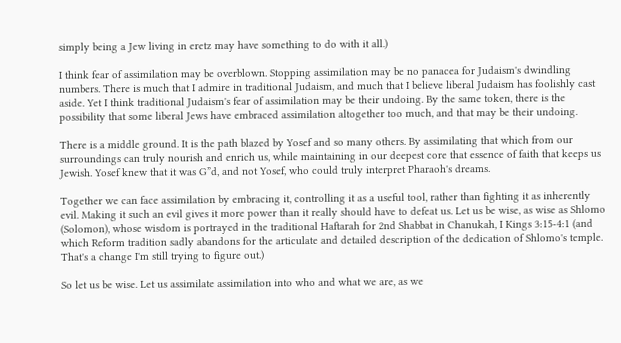simply being a Jew living in eretz may have something to do with it all.)

I think fear of assimilation may be overblown. Stopping assimilation may be no panacea for Judaism's dwindling numbers. There is much that I admire in traditional Judaism, and much that I believe liberal Judaism has foolishly cast aside. Yet I think traditional Judaism's fear of assimilation may be their undoing. By the same token, there is the possibility that some liberal Jews have embraced assimilation altogether too much, and that may be their undoing.

There is a middle ground. It is the path blazed by Yosef and so many others. By assimilating that which from our surroundings can truly nourish and enrich us, while maintaining in our deepest core that essence of faith that keeps us Jewish. Yosef knew that it was G”d, and not Yosef, who could truly interpret Pharaoh's dreams.

Together we can face assimilation by embracing it, controlling it as a useful tool, rather than fighting it as inherently evil. Making it such an evil gives it more power than it really should have to defeat us. Let us be wise, as wise as Shlomo (Solomon), whose wisdom is portrayed in the traditional Haftarah for 2nd Shabbat in Chanukah, I Kings 3:15-4:1 (and which Reform tradition sadly abandons for the articulate and detailed description of the dedication of Shlomo's temple. That's a change I'm still trying to figure out.)

So let us be wise. Let us assimilate assimilation into who and what we are, as we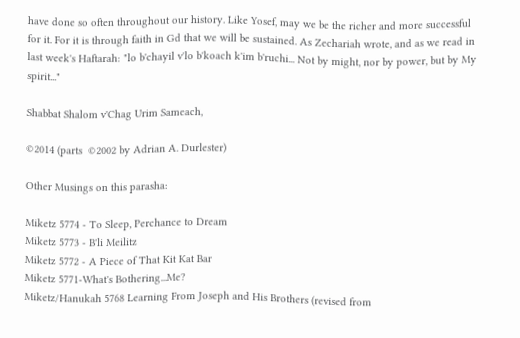have done so often throughout our history. Like Yosef, may we be the richer and more successful for it. For it is through faith in Gd that we will be sustained. As Zechariah wrote, and as we read in last week's Haftarah: "lo b'chayil v'lo b'koach k'im b'ruchi... Not by might, nor by power, but by My spirit..."

Shabbat Shalom v'Chag Urim Sameach,

©2014 (parts  ©2002 by Adrian A. Durlester)

Other Musings on this parasha:

Miketz 5774 - To Sleep, Perchance to Dream
Miketz 5773 - B'li Meilitz
Miketz 5772 - A Piece of That Kit Kat Bar
Miketz 5771-What's Bothering...Me?
Miketz/Hanukah 5768 Learning From Joseph and His Brothers (revised from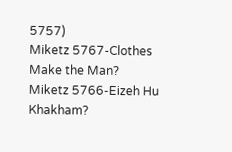5757)
Miketz 5767-Clothes Make the Man?
Miketz 5766-Eizeh Hu Khakham?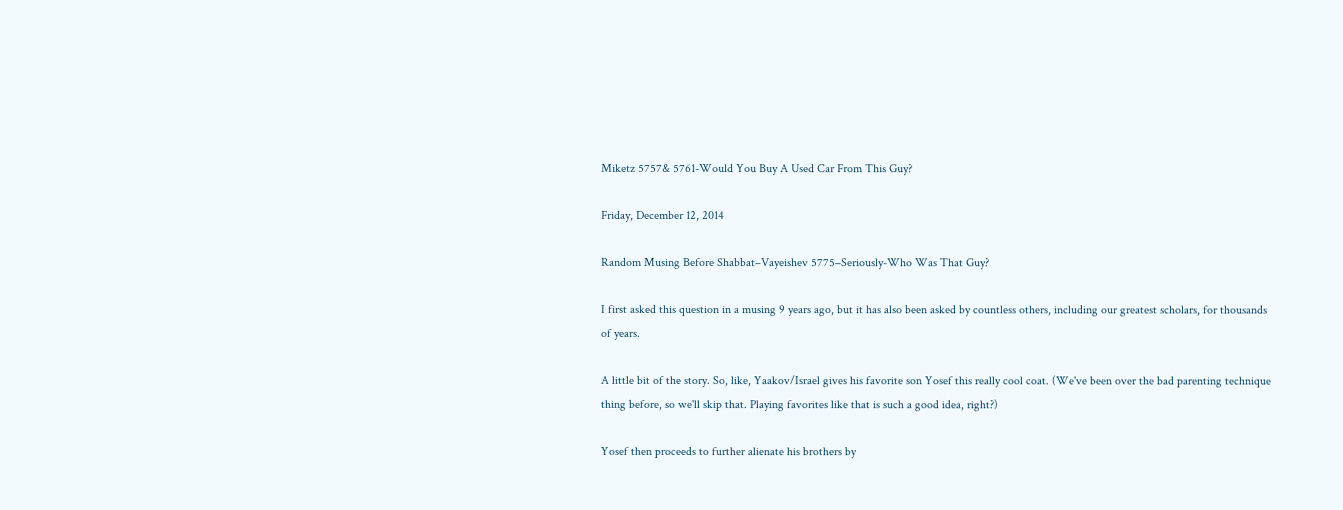Miketz 5757& 5761-Would You Buy A Used Car From This Guy?

Friday, December 12, 2014

Random Musing Before Shabbat–Vayeishev 5775–Seriously-Who Was That Guy?

I first asked this question in a musing 9 years ago, but it has also been asked by countless others, including our greatest scholars, for thousands of years.

A little bit of the story. So, like, Yaakov/Israel gives his favorite son Yosef this really cool coat. (We've been over the bad parenting technique thing before, so we'll skip that. Playing favorites like that is such a good idea, right?)

Yosef then proceeds to further alienate his brothers by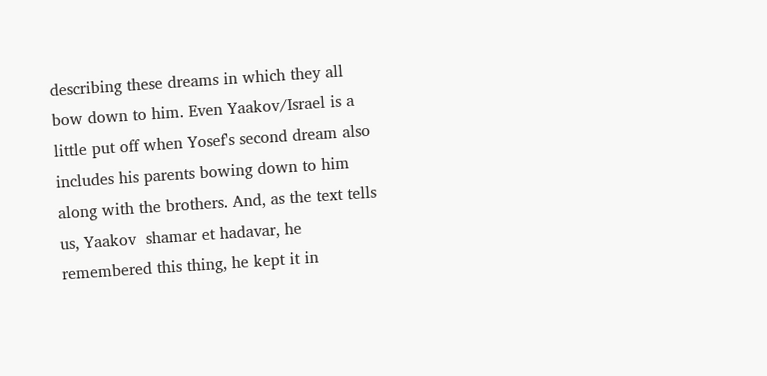describing these dreams in which they all bow down to him. Even Yaakov/Israel is a little put off when Yosef's second dream also includes his parents bowing down to him along with the brothers. And, as the text tells us, Yaakov  shamar et hadavar, he remembered this thing, he kept it in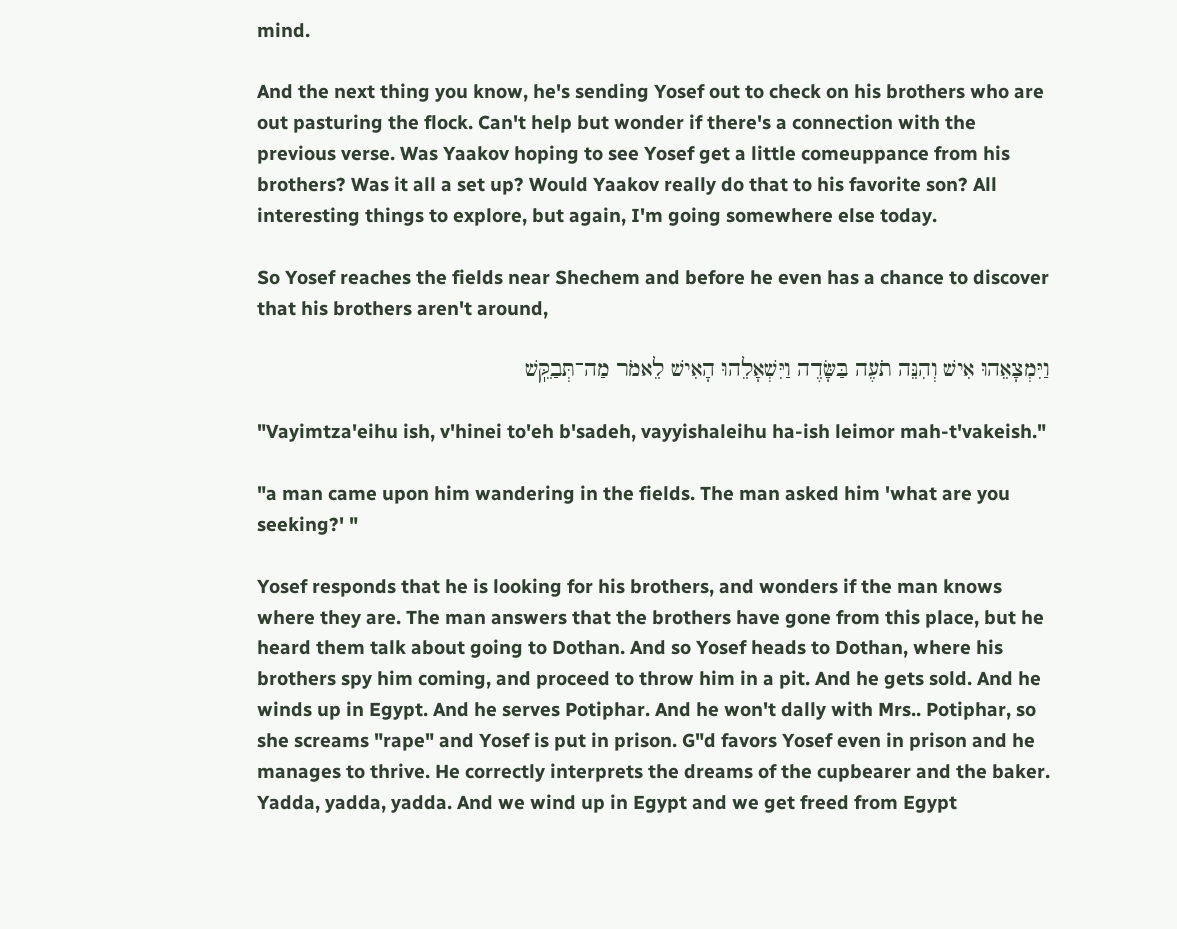mind.

And the next thing you know, he's sending Yosef out to check on his brothers who are out pasturing the flock. Can't help but wonder if there's a connection with the previous verse. Was Yaakov hoping to see Yosef get a little comeuppance from his brothers? Was it all a set up? Would Yaakov really do that to his favorite son? All interesting things to explore, but again, I'm going somewhere else today.

So Yosef reaches the fields near Shechem and before he even has a chance to discover that his brothers aren't around,

וַיִּמְצָאֵהוּ אִישׁ וְהִנֵּה תֹעֶה בַּשָּׂדֶה וַיִּשְׁאָלֵהוּ הָאִישׁ לֵאמֹר מַה־תְּבַקֵּֽשׁ

"Vayimtza'eihu ish, v'hinei to'eh b'sadeh, vayyishaleihu ha-ish leimor mah-t'vakeish."

"a man came upon him wandering in the fields. The man asked him 'what are you seeking?' "

Yosef responds that he is looking for his brothers, and wonders if the man knows where they are. The man answers that the brothers have gone from this place, but he heard them talk about going to Dothan. And so Yosef heads to Dothan, where his brothers spy him coming, and proceed to throw him in a pit. And he gets sold. And he winds up in Egypt. And he serves Potiphar. And he won't dally with Mrs.. Potiphar, so she screams "rape" and Yosef is put in prison. G"d favors Yosef even in prison and he manages to thrive. He correctly interprets the dreams of the cupbearer and the baker. Yadda, yadda, yadda. And we wind up in Egypt and we get freed from Egypt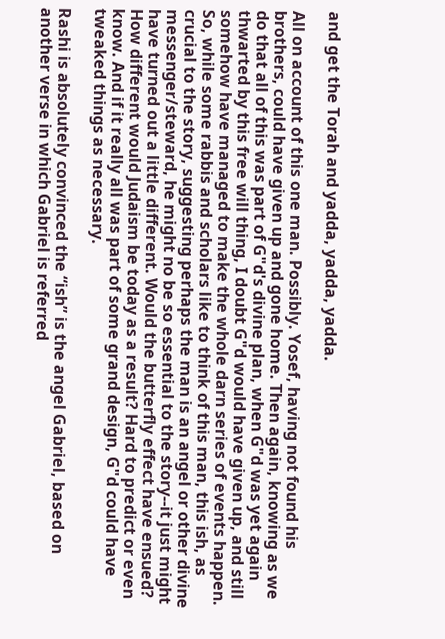and get the Torah and yadda, yadda, yadda.

All on account of this one man. Possibly. Yosef, having not found his brothers, could have given up and gone home. Then again, knowing as we do that all of this was part of G"d's divine plan, when G"d was yet again thwarted by this free will thing, I doubt G"d would have given up, and still somehow have managed to make the whole darn series of events happen. So, while some rabbis and scholars like to think of this man, this ish, as crucial to the story, suggesting perhaps the man is an angel or other divine messenger/steward, he might no be so essential to the story--it just might have turned out a little different. Would the butterfly effect have ensued? How different would Judaism be today as a result? Hard to predict or even know. And if it really all was part of some grand design, G"d could have tweaked things as necessary.

Rashi is absolutely convinced the “ish” is the angel Gabriel, based on another verse in which Gabriel is referred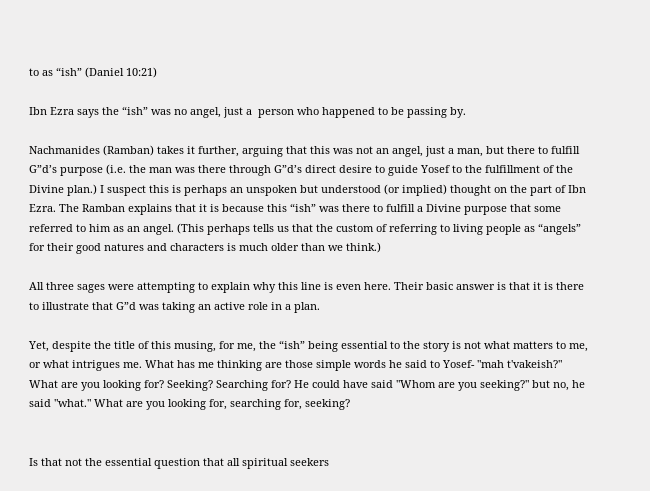to as “ish” (Daniel 10:21)

Ibn Ezra says the “ish” was no angel, just a  person who happened to be passing by.

Nachmanides (Ramban) takes it further, arguing that this was not an angel, just a man, but there to fulfill G”d’s purpose (i.e. the man was there through G”d’s direct desire to guide Yosef to the fulfillment of the Divine plan.) I suspect this is perhaps an unspoken but understood (or implied) thought on the part of Ibn Ezra. The Ramban explains that it is because this “ish” was there to fulfill a Divine purpose that some referred to him as an angel. (This perhaps tells us that the custom of referring to living people as “angels” for their good natures and characters is much older than we think.)

All three sages were attempting to explain why this line is even here. Their basic answer is that it is there to illustrate that G”d was taking an active role in a plan.

Yet, despite the title of this musing, for me, the “ish” being essential to the story is not what matters to me, or what intrigues me. What has me thinking are those simple words he said to Yosef- "mah t'vakeish?" What are you looking for? Seeking? Searching for? He could have said "Whom are you seeking?" but no, he said "what." What are you looking for, searching for, seeking?


Is that not the essential question that all spiritual seekers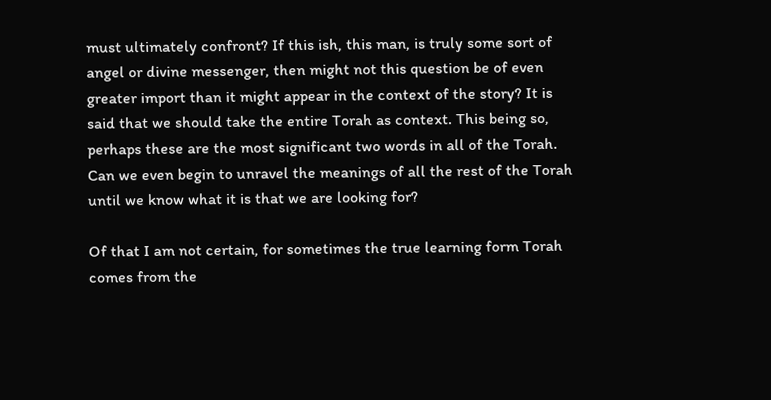must ultimately confront? If this ish, this man, is truly some sort of angel or divine messenger, then might not this question be of even greater import than it might appear in the context of the story? It is said that we should take the entire Torah as context. This being so, perhaps these are the most significant two words in all of the Torah. Can we even begin to unravel the meanings of all the rest of the Torah until we know what it is that we are looking for?

Of that I am not certain, for sometimes the true learning form Torah comes from the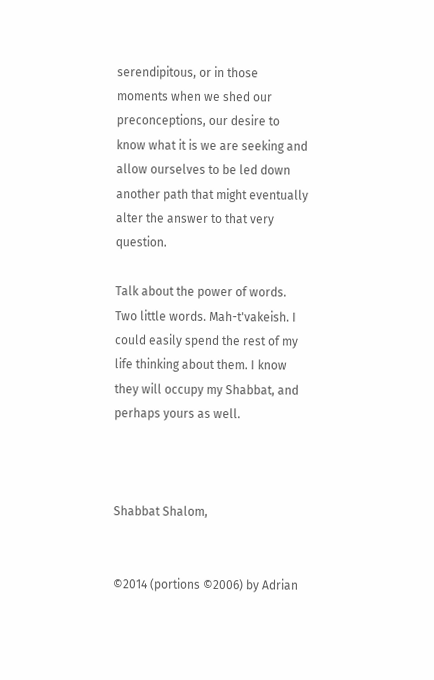serendipitous, or in those moments when we shed our preconceptions, our desire to know what it is we are seeking and allow ourselves to be led down another path that might eventually alter the answer to that very question.

Talk about the power of words. Two little words. Mah-t'vakeish. I could easily spend the rest of my life thinking about them. I know they will occupy my Shabbat, and perhaps yours as well.



Shabbat Shalom,


©2014 (portions ©2006) by Adrian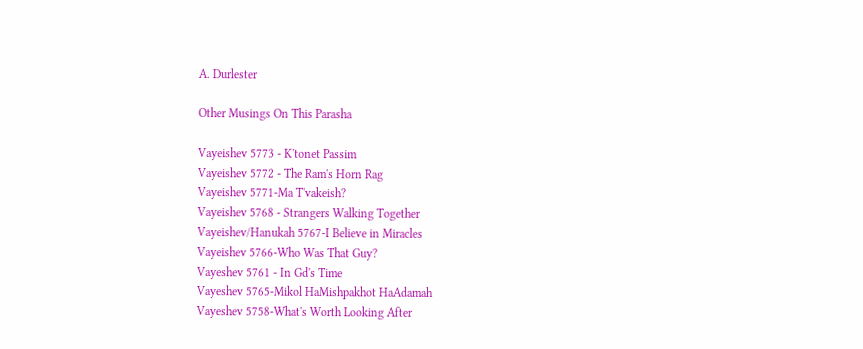A. Durlester

Other Musings On This Parasha

Vayeishev 5773 - K'tonet Passim
Vayeishev 5772 - The Ram's Horn Rag
Vayeishev 5771-Ma T'vakeish?
Vayeishev 5768 - Strangers Walking Together
Vayeishev/Hanukah 5767-I Believe in Miracles
Vayeishev 5766-Who Was That Guy?
Vayeshev 5761 - In Gd's Time
Vayeshev 5765-Mikol HaMishpakhot HaAdamah
Vayeshev 5758-What's Worth Looking After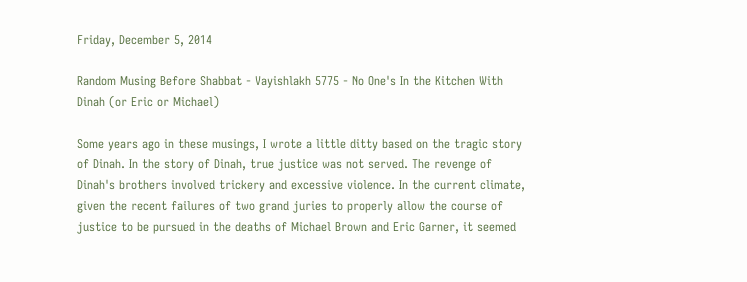Friday, December 5, 2014

Random Musing Before Shabbat - Vayishlakh 5775 - No One's In the Kitchen With Dinah (or Eric or Michael)

Some years ago in these musings, I wrote a little ditty based on the tragic story of Dinah. In the story of Dinah, true justice was not served. The revenge of Dinah's brothers involved trickery and excessive violence. In the current climate, given the recent failures of two grand juries to properly allow the course of justice to be pursued in the deaths of Michael Brown and Eric Garner, it seemed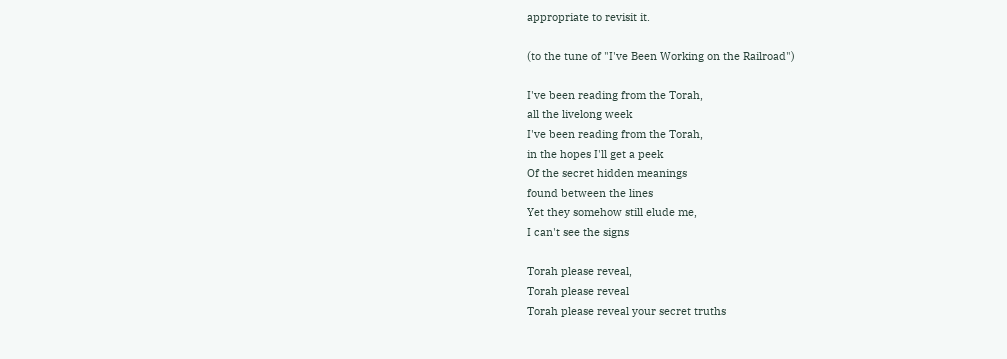appropriate to revisit it.

(to the tune of "I've Been Working on the Railroad")

I've been reading from the Torah,
all the livelong week
I've been reading from the Torah,
in the hopes I'll get a peek
Of the secret hidden meanings
found between the lines
Yet they somehow still elude me,
I can't see the signs

Torah please reveal,
Torah please reveal
Torah please reveal your secret truths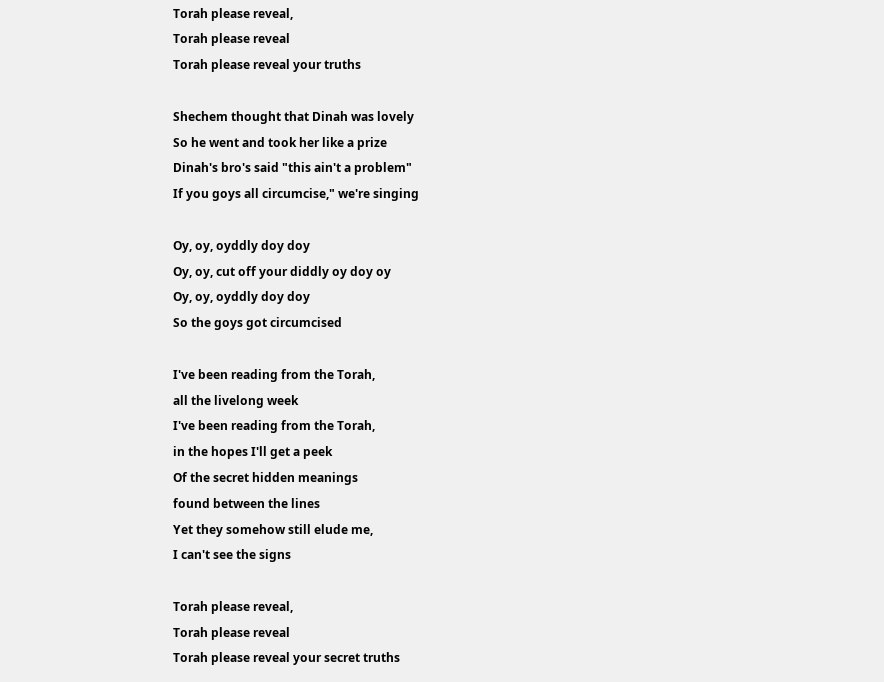Torah please reveal,
Torah please reveal
Torah please reveal your truths

Shechem thought that Dinah was lovely
So he went and took her like a prize
Dinah's bro's said "this ain't a problem"
If you goys all circumcise," we're singing

Oy, oy, oyddly doy doy
Oy, oy, cut off your diddly oy doy oy
Oy, oy, oyddly doy doy
So the goys got circumcised

I've been reading from the Torah,
all the livelong week
I've been reading from the Torah,
in the hopes I'll get a peek
Of the secret hidden meanings
found between the lines
Yet they somehow still elude me,
I can't see the signs

Torah please reveal,
Torah please reveal
Torah please reveal your secret truths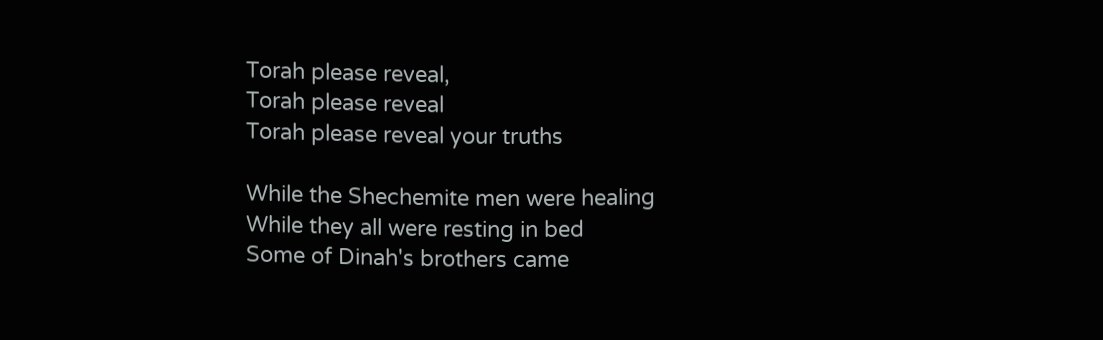Torah please reveal,
Torah please reveal
Torah please reveal your truths

While the Shechemite men were healing
While they all were resting in bed
Some of Dinah's brothers came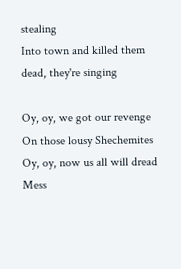stealing
Into town and killed them dead, they're singing

Oy, oy, we got our revenge
On those lousy Shechemites
Oy, oy, now us all will dread
Mess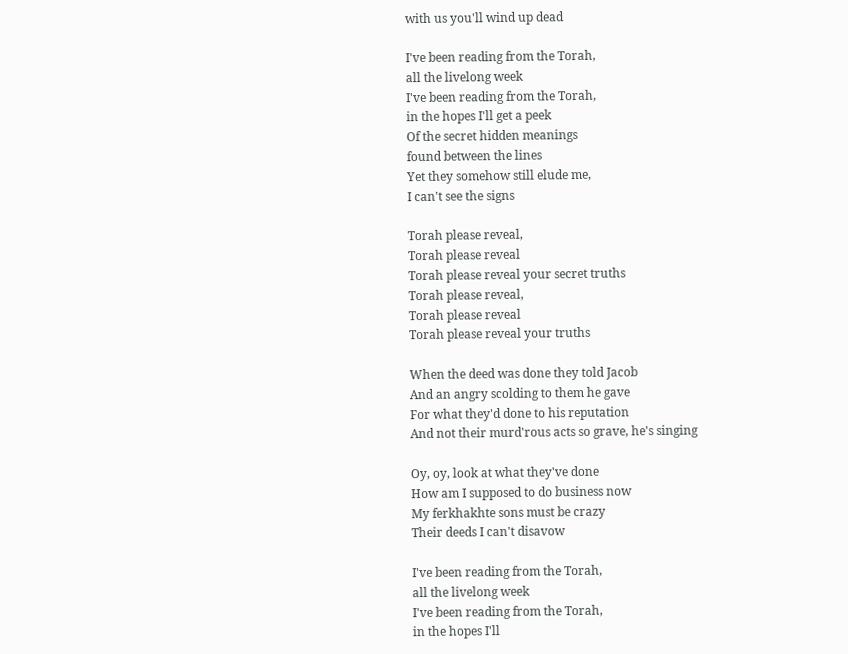with us you'll wind up dead

I've been reading from the Torah,
all the livelong week
I've been reading from the Torah,
in the hopes I'll get a peek
Of the secret hidden meanings
found between the lines
Yet they somehow still elude me,
I can't see the signs

Torah please reveal,
Torah please reveal
Torah please reveal your secret truths
Torah please reveal,
Torah please reveal
Torah please reveal your truths

When the deed was done they told Jacob
And an angry scolding to them he gave
For what they'd done to his reputation
And not their murd'rous acts so grave, he's singing

Oy, oy, look at what they've done
How am I supposed to do business now
My ferkhakhte sons must be crazy
Their deeds I can't disavow

I've been reading from the Torah,
all the livelong week
I've been reading from the Torah,
in the hopes I'll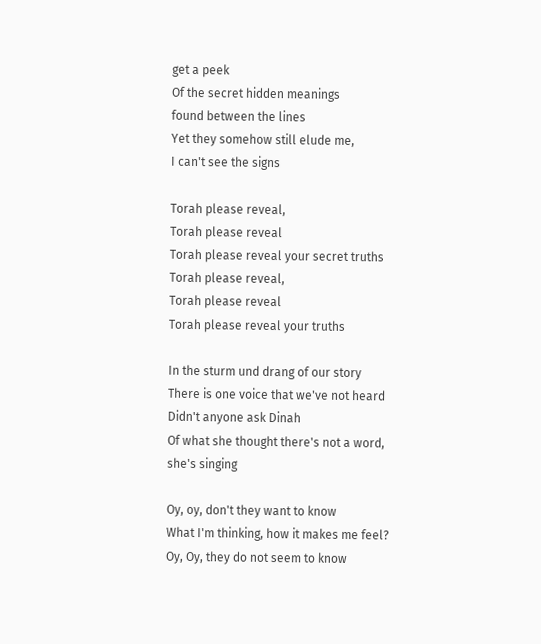get a peek
Of the secret hidden meanings
found between the lines
Yet they somehow still elude me,
I can't see the signs

Torah please reveal,
Torah please reveal
Torah please reveal your secret truths
Torah please reveal,
Torah please reveal
Torah please reveal your truths

In the sturm und drang of our story
There is one voice that we've not heard
Didn't anyone ask Dinah
Of what she thought there's not a word, she's singing

Oy, oy, don't they want to know
What I'm thinking, how it makes me feel?
Oy, Oy, they do not seem to know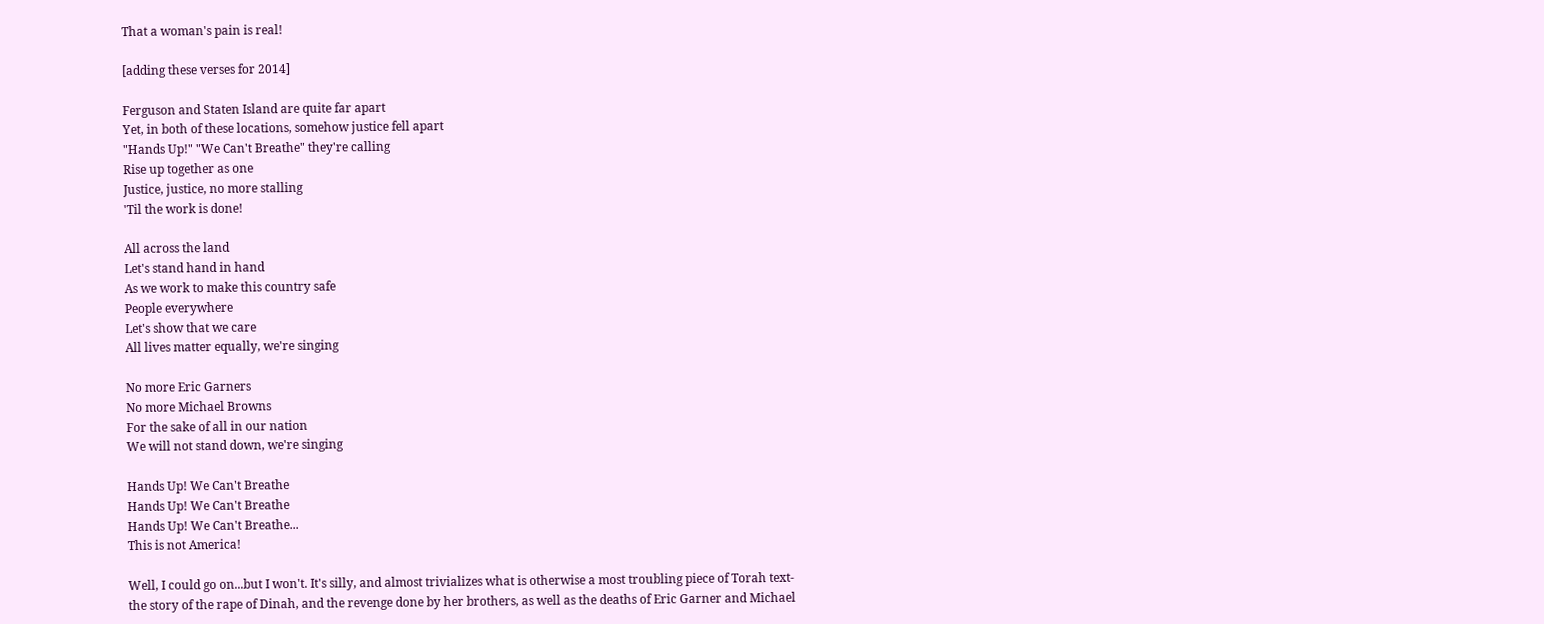That a woman's pain is real!

[adding these verses for 2014]

Ferguson and Staten Island are quite far apart
Yet, in both of these locations, somehow justice fell apart
"Hands Up!" "We Can't Breathe" they're calling
Rise up together as one
Justice, justice, no more stalling
'Til the work is done!

All across the land
Let's stand hand in hand
As we work to make this country safe
People everywhere
Let's show that we care
All lives matter equally, we're singing

No more Eric Garners
No more Michael Browns
For the sake of all in our nation
We will not stand down, we're singing

Hands Up! We Can't Breathe
Hands Up! We Can't Breathe
Hands Up! We Can't Breathe...
This is not America!

Well, I could go on...but I won't. It's silly, and almost trivializes what is otherwise a most troubling piece of Torah text-the story of the rape of Dinah, and the revenge done by her brothers, as well as the deaths of Eric Garner and Michael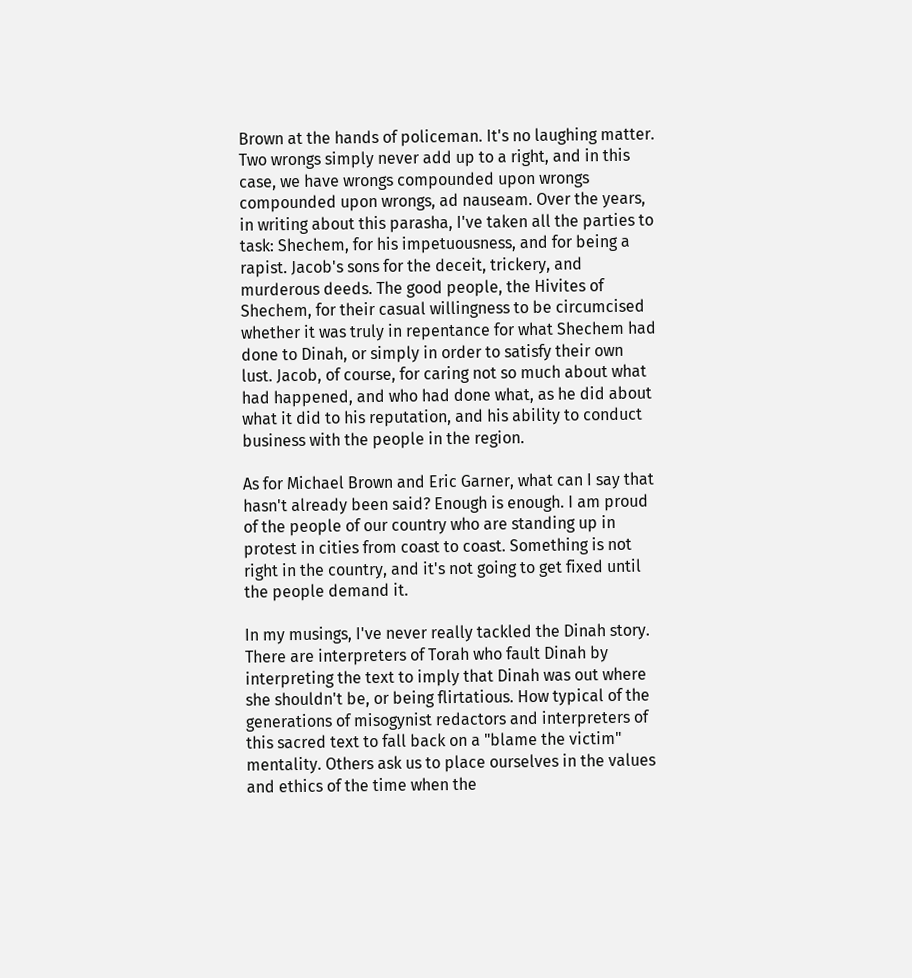Brown at the hands of policeman. It's no laughing matter. Two wrongs simply never add up to a right, and in this case, we have wrongs compounded upon wrongs compounded upon wrongs, ad nauseam. Over the years, in writing about this parasha, I've taken all the parties to task: Shechem, for his impetuousness, and for being a rapist. Jacob's sons for the deceit, trickery, and murderous deeds. The good people, the Hivites of Shechem, for their casual willingness to be circumcised whether it was truly in repentance for what Shechem had done to Dinah, or simply in order to satisfy their own lust. Jacob, of course, for caring not so much about what had happened, and who had done what, as he did about what it did to his reputation, and his ability to conduct business with the people in the region.

As for Michael Brown and Eric Garner, what can I say that hasn't already been said? Enough is enough. I am proud of the people of our country who are standing up in protest in cities from coast to coast. Something is not right in the country, and it's not going to get fixed until the people demand it.

In my musings, I've never really tackled the Dinah story. There are interpreters of Torah who fault Dinah by interpreting the text to imply that Dinah was out where she shouldn't be, or being flirtatious. How typical of the generations of misogynist redactors and interpreters of this sacred text to fall back on a "blame the victim" mentality. Others ask us to place ourselves in the values and ethics of the time when the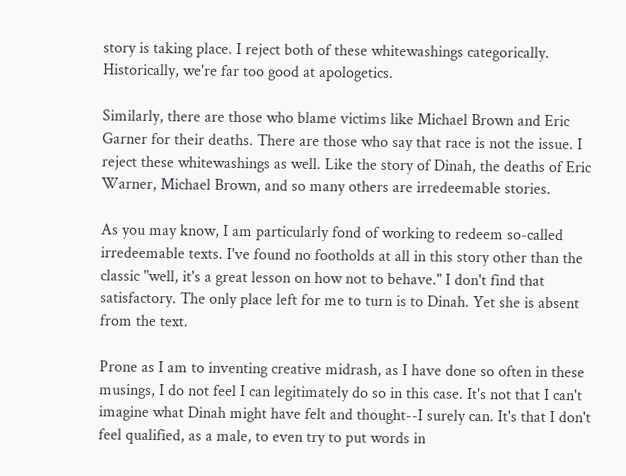story is taking place. I reject both of these whitewashings categorically. Historically, we're far too good at apologetics.

Similarly, there are those who blame victims like Michael Brown and Eric Garner for their deaths. There are those who say that race is not the issue. I reject these whitewashings as well. Like the story of Dinah, the deaths of Eric Warner, Michael Brown, and so many others are irredeemable stories.

As you may know, I am particularly fond of working to redeem so-called irredeemable texts. I've found no footholds at all in this story other than the classic "well, it's a great lesson on how not to behave." I don't find that satisfactory. The only place left for me to turn is to Dinah. Yet she is absent from the text.

Prone as I am to inventing creative midrash, as I have done so often in these musings, I do not feel I can legitimately do so in this case. It's not that I can't imagine what Dinah might have felt and thought--I surely can. It's that I don't feel qualified, as a male, to even try to put words in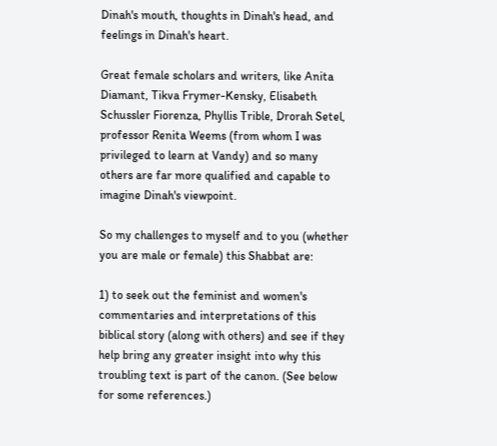Dinah's mouth, thoughts in Dinah's head, and feelings in Dinah's heart.

Great female scholars and writers, like Anita Diamant, Tikva Frymer-Kensky, Elisabeth Schussler Fiorenza, Phyllis Trible, Drorah Setel, professor Renita Weems (from whom I was privileged to learn at Vandy) and so many others are far more qualified and capable to imagine Dinah's viewpoint.

So my challenges to myself and to you (whether you are male or female) this Shabbat are:

1) to seek out the feminist and women's commentaries and interpretations of this biblical story (along with others) and see if they help bring any greater insight into why this troubling text is part of the canon. (See below for some references.)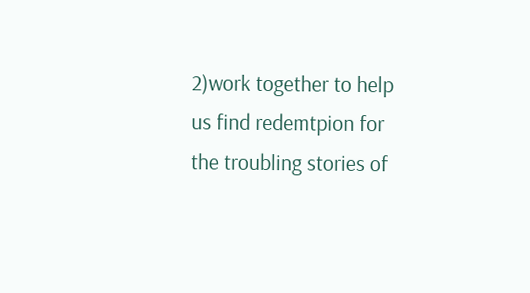2)work together to help us find redemtpion for the troubling stories of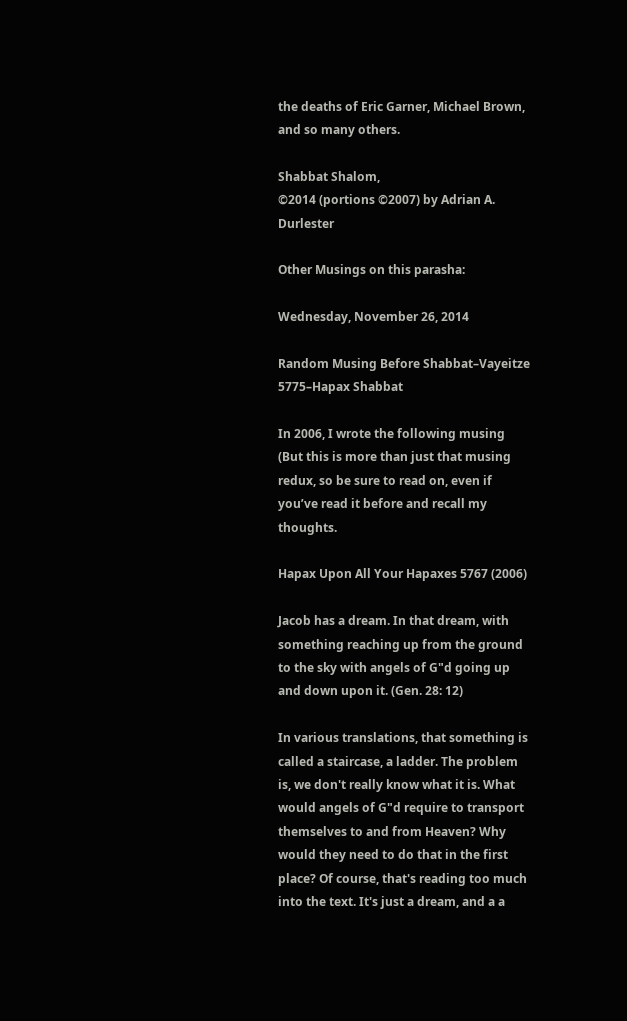the deaths of Eric Garner, Michael Brown, and so many others.

Shabbat Shalom,
©2014 (portions ©2007) by Adrian A. Durlester

Other Musings on this parasha:

Wednesday, November 26, 2014

Random Musing Before Shabbat–Vayeitze 5775–Hapax Shabbat

In 2006, I wrote the following musing (But this is more than just that musing redux, so be sure to read on, even if you’ve read it before and recall my thoughts.

Hapax Upon All Your Hapaxes 5767 (2006)

Jacob has a dream. In that dream, with something reaching up from the ground to the sky with angels of G"d going up and down upon it. (Gen. 28: 12)

In various translations, that something is called a staircase, a ladder. The problem is, we don't really know what it is. What would angels of G"d require to transport themselves to and from Heaven? Why would they need to do that in the first place? Of course, that's reading too much into the text. It's just a dream, and a a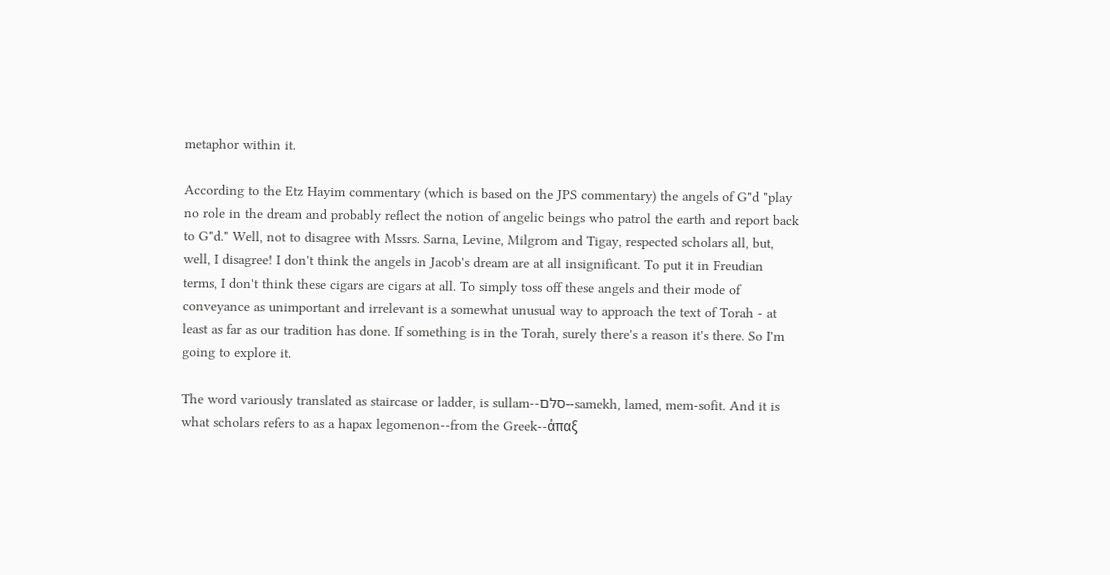metaphor within it.

According to the Etz Hayim commentary (which is based on the JPS commentary) the angels of G"d "play no role in the dream and probably reflect the notion of angelic beings who patrol the earth and report back to G"d." Well, not to disagree with Mssrs. Sarna, Levine, Milgrom and Tigay, respected scholars all, but, well, I disagree! I don't think the angels in Jacob's dream are at all insignificant. To put it in Freudian terms, I don't think these cigars are cigars at all. To simply toss off these angels and their mode of conveyance as unimportant and irrelevant is a somewhat unusual way to approach the text of Torah - at least as far as our tradition has done. If something is in the Torah, surely there's a reason it's there. So I'm going to explore it.

The word variously translated as staircase or ladder, is sullam--סלּם--samekh, lamed, mem-sofit. And it is what scholars refers to as a hapax legomenon--from the Greek--άπαξ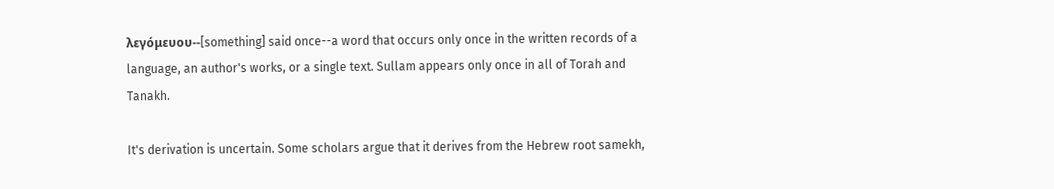λεγόμευου--[something] said once--a word that occurs only once in the written records of a language, an author's works, or a single text. Sullam appears only once in all of Torah and Tanakh.

It's derivation is uncertain. Some scholars argue that it derives from the Hebrew root samekh,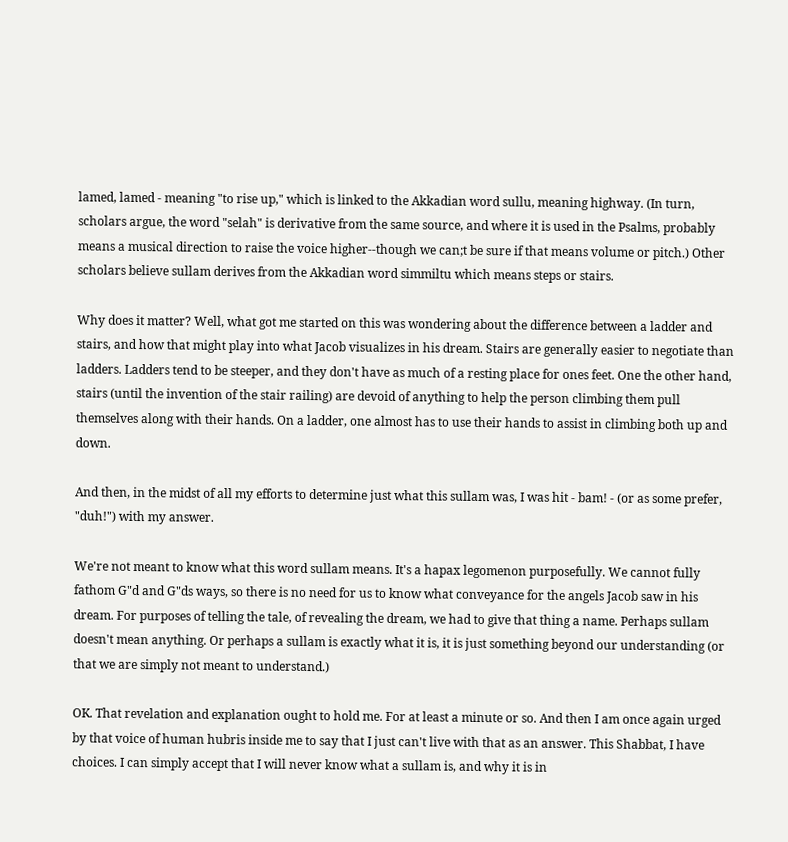lamed, lamed - meaning "to rise up," which is linked to the Akkadian word sullu, meaning highway. (In turn, scholars argue, the word "selah" is derivative from the same source, and where it is used in the Psalms, probably means a musical direction to raise the voice higher--though we can;t be sure if that means volume or pitch.) Other scholars believe sullam derives from the Akkadian word simmiltu which means steps or stairs.

Why does it matter? Well, what got me started on this was wondering about the difference between a ladder and stairs, and how that might play into what Jacob visualizes in his dream. Stairs are generally easier to negotiate than ladders. Ladders tend to be steeper, and they don't have as much of a resting place for ones feet. One the other hand, stairs (until the invention of the stair railing) are devoid of anything to help the person climbing them pull themselves along with their hands. On a ladder, one almost has to use their hands to assist in climbing both up and down.

And then, in the midst of all my efforts to determine just what this sullam was, I was hit - bam! - (or as some prefer, "duh!") with my answer.

We're not meant to know what this word sullam means. It's a hapax legomenon purposefully. We cannot fully fathom G"d and G"ds ways, so there is no need for us to know what conveyance for the angels Jacob saw in his dream. For purposes of telling the tale, of revealing the dream, we had to give that thing a name. Perhaps sullam doesn't mean anything. Or perhaps a sullam is exactly what it is, it is just something beyond our understanding (or that we are simply not meant to understand.)

OK. That revelation and explanation ought to hold me. For at least a minute or so. And then I am once again urged by that voice of human hubris inside me to say that I just can't live with that as an answer. This Shabbat, I have choices. I can simply accept that I will never know what a sullam is, and why it is in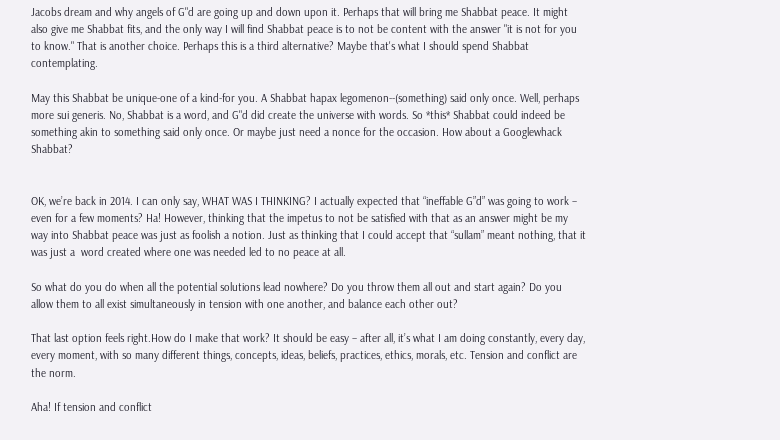Jacobs dream and why angels of G"d are going up and down upon it. Perhaps that will bring me Shabbat peace. It might also give me Shabbat fits, and the only way I will find Shabbat peace is to not be content with the answer "it is not for you to know." That is another choice. Perhaps this is a third alternative? Maybe that's what I should spend Shabbat contemplating.

May this Shabbat be unique-one of a kind-for you. A Shabbat hapax legomenon--(something) said only once. Well, perhaps more sui generis. No, Shabbat is a word, and G"d did create the universe with words. So *this* Shabbat could indeed be something akin to something said only once. Or maybe just need a nonce for the occasion. How about a Googlewhack Shabbat?


OK, we’re back in 2014. I can only say, WHAT WAS I THINKING? I actually expected that “ineffable G”d” was going to work – even for a few moments? Ha! However, thinking that the impetus to not be satisfied with that as an answer might be my way into Shabbat peace was just as foolish a notion. Just as thinking that I could accept that “sullam” meant nothing, that it was just a  word created where one was needed led to no peace at all.

So what do you do when all the potential solutions lead nowhere? Do you throw them all out and start again? Do you allow them to all exist simultaneously in tension with one another, and balance each other out?

That last option feels right.How do I make that work? It should be easy – after all, it’s what I am doing constantly, every day, every moment, with so many different things, concepts, ideas, beliefs, practices, ethics, morals, etc. Tension and conflict are the norm.

Aha! If tension and conflict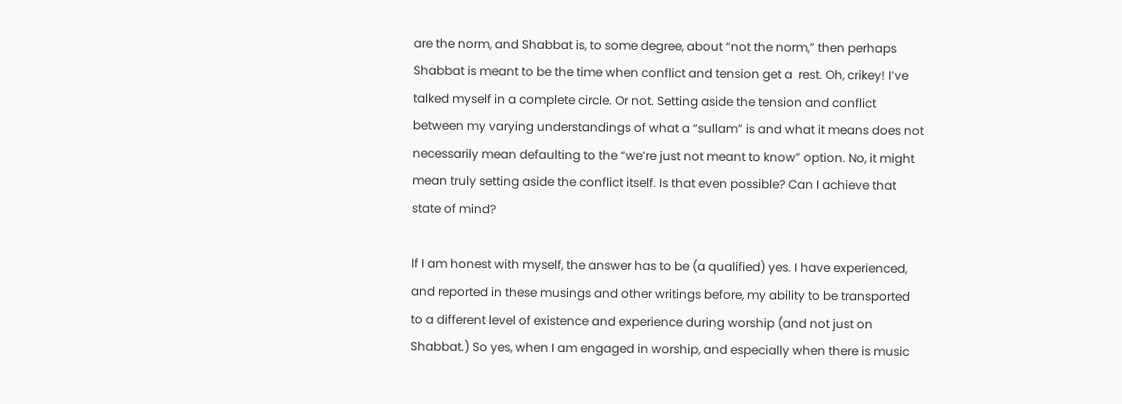are the norm, and Shabbat is, to some degree, about “not the norm,” then perhaps Shabbat is meant to be the time when conflict and tension get a  rest. Oh, crikey! I’ve talked myself in a complete circle. Or not. Setting aside the tension and conflict between my varying understandings of what a “sullam” is and what it means does not necessarily mean defaulting to the “we’re just not meant to know” option. No, it might mean truly setting aside the conflict itself. Is that even possible? Can I achieve that state of mind?

If I am honest with myself, the answer has to be (a qualified) yes. I have experienced, and reported in these musings and other writings before, my ability to be transported to a different level of existence and experience during worship (and not just on Shabbat.) So yes, when I am engaged in worship, and especially when there is music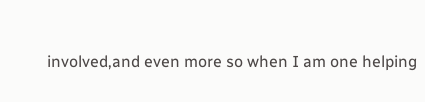involved,and even more so when I am one helping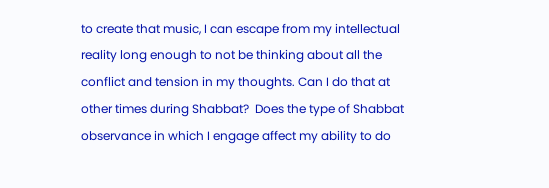to create that music, I can escape from my intellectual reality long enough to not be thinking about all the conflict and tension in my thoughts. Can I do that at other times during Shabbat?  Does the type of Shabbat observance in which I engage affect my ability to do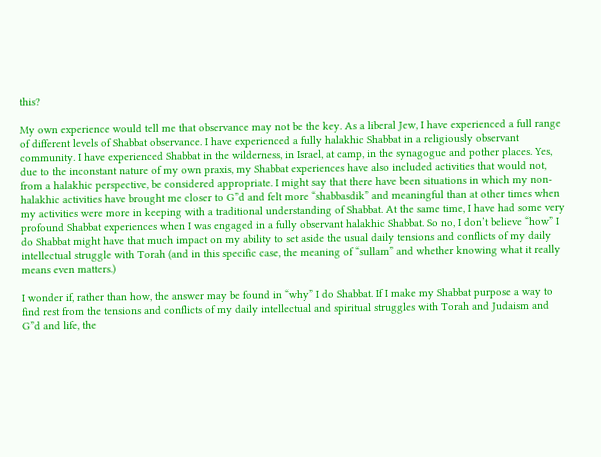this?

My own experience would tell me that observance may not be the key. As a liberal Jew, I have experienced a full range of different levels of Shabbat observance. I have experienced a fully halakhic Shabbat in a religiously observant community. I have experienced Shabbat in the wilderness, in Israel, at camp, in the synagogue and pother places. Yes, due to the inconstant nature of my own praxis, my Shabbat experiences have also included activities that would not, from a halakhic perspective, be considered appropriate. I might say that there have been situations in which my non-halakhic activities have brought me closer to G”d and felt more “shabbasdik” and meaningful than at other times when my activities were more in keeping with a traditional understanding of Shabbat. At the same time, I have had some very profound Shabbat experiences when I was engaged in a fully observant halakhic Shabbat. So no, I don’t believe “how” I do Shabbat might have that much impact on my ability to set aside the usual daily tensions and conflicts of my daily intellectual struggle with Torah (and in this specific case, the meaning of “sullam” and whether knowing what it really means even matters.)

I wonder if, rather than how, the answer may be found in “why” I do Shabbat. If I make my Shabbat purpose a way to find rest from the tensions and conflicts of my daily intellectual and spiritual struggles with Torah and Judaism and G”d and life, the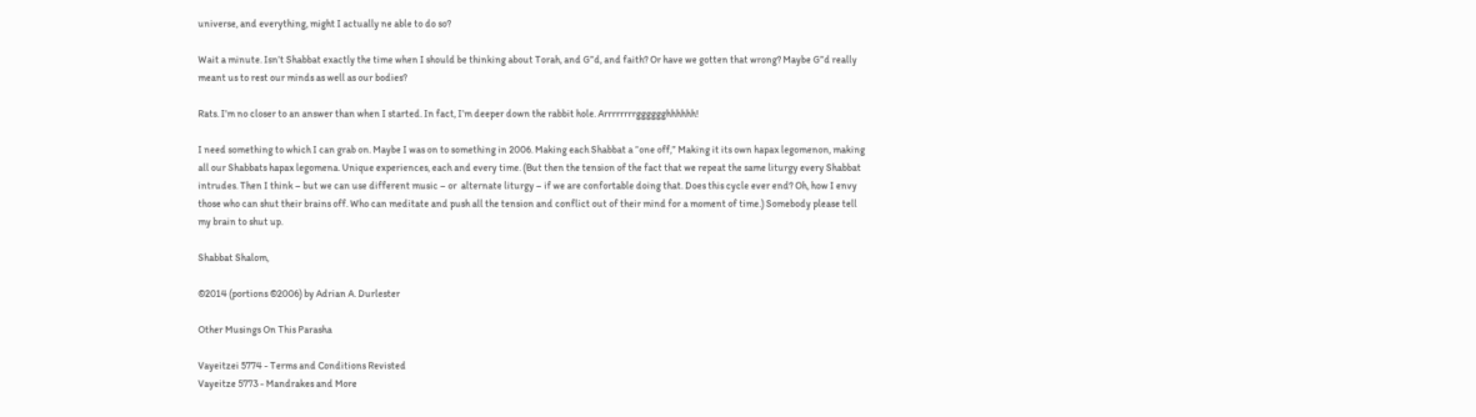universe, and everything, might I actually ne able to do so?

Wait a minute. Isn’t Shabbat exactly the time when I should be thinking about Torah, and G”d, and faith? Or have we gotten that wrong? Maybe G”d really meant us to rest our minds as well as our bodies?

Rats. I’m no closer to an answer than when I started. In fact, I’m deeper down the rabbit hole. Arrrrrrrrgggggghhhhhh!

I need something to which I can grab on. Maybe I was on to something in 2006. Making each Shabbat a “one off,” Making it its own hapax legomenon, making all our Shabbats hapax legomena. Unique experiences, each and every time. (But then the tension of the fact that we repeat the same liturgy every Shabbat intrudes. Then I think – but we can use different music – or  alternate liturgy – if we are confortable doing that. Does this cycle ever end? Oh, how I envy those who can shut their brains off. Who can meditate and push all the tension and conflict out of their mind for a moment of time.) Somebody please tell my brain to shut up.

Shabbat Shalom,

©2014 (portions ©2006) by Adrian A. Durlester

Other Musings On This Parasha

Vayeitzei 5774 - Terms and Conditions Revisted
Vayeitze 5773 - Mandrakes and More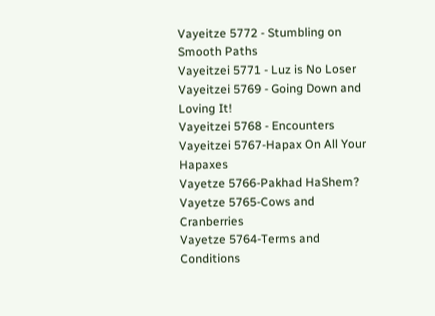Vayeitze 5772 - Stumbling on Smooth Paths
Vayeitzei 5771 - Luz is No Loser
Vayeitzei 5769 - Going Down and Loving It!
Vayeitzei 5768 - Encounters
Vayeitzei 5767-Hapax On All Your Hapaxes
Vayetze 5766-Pakhad HaShem?
Vayetze 5765-Cows and Cranberries
Vayetze 5764-Terms and Conditions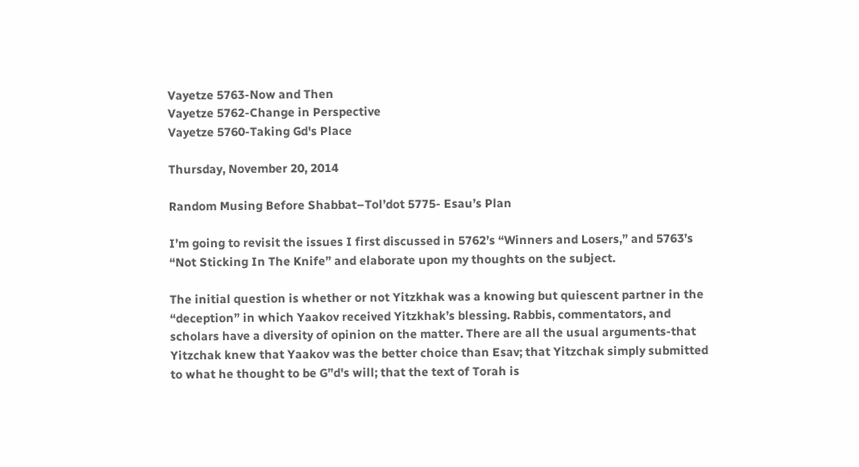Vayetze 5763-Now and Then
Vayetze 5762-Change in Perspective
Vayetze 5760-Taking Gd's Place

Thursday, November 20, 2014

Random Musing Before Shabbat–Tol’dot 5775- Esau’s Plan

I’m going to revisit the issues I first discussed in 5762’s “Winners and Losers,” and 5763’s “Not Sticking In The Knife” and elaborate upon my thoughts on the subject.

The initial question is whether or not Yitzkhak was a knowing but quiescent partner in the “deception” in which Yaakov received Yitzkhak’s blessing. Rabbis, commentators, and scholars have a diversity of opinion on the matter. There are all the usual arguments-that Yitzchak knew that Yaakov was the better choice than Esav; that Yitzchak simply submitted to what he thought to be G”d's will; that the text of Torah is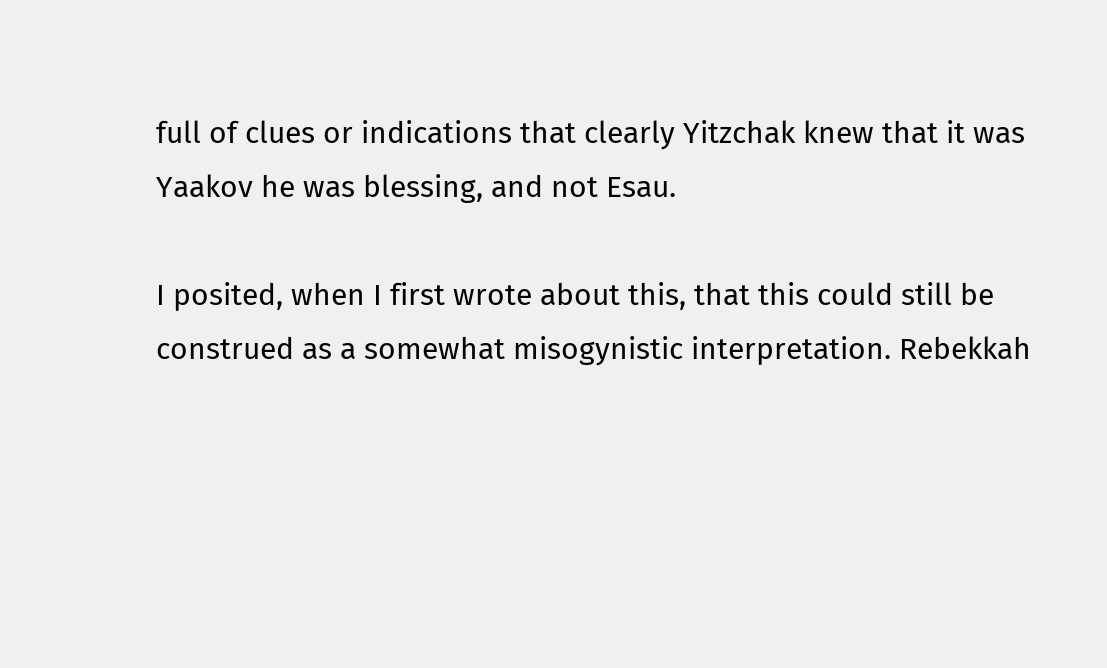full of clues or indications that clearly Yitzchak knew that it was Yaakov he was blessing, and not Esau.

I posited, when I first wrote about this, that this could still be construed as a somewhat misogynistic interpretation. Rebekkah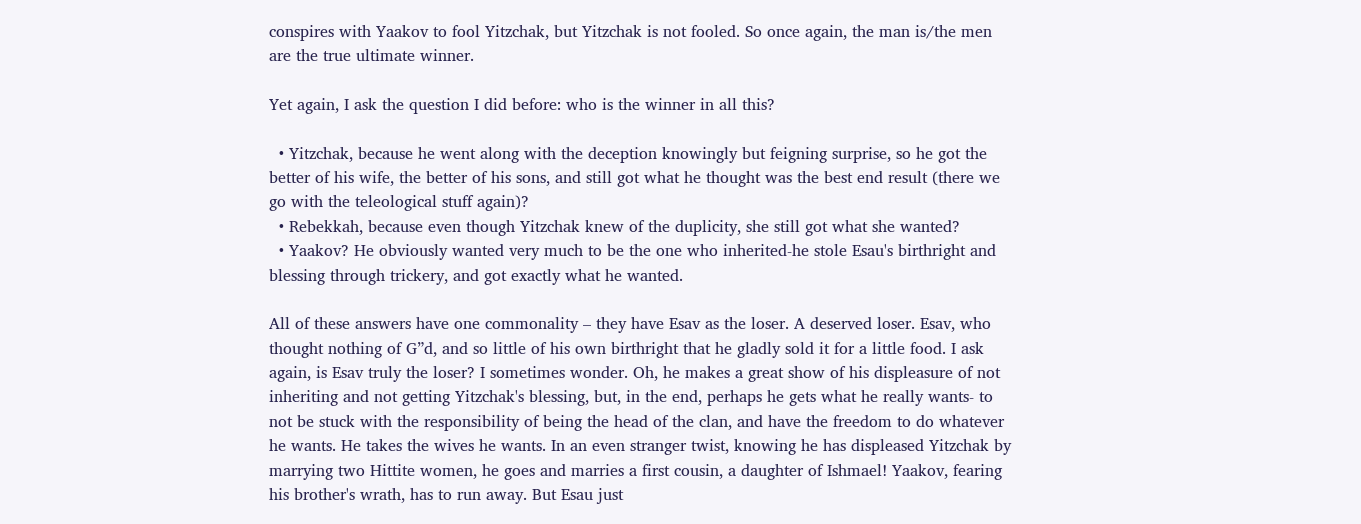conspires with Yaakov to fool Yitzchak, but Yitzchak is not fooled. So once again, the man is/the men are the true ultimate winner.

Yet again, I ask the question I did before: who is the winner in all this?

  • Yitzchak, because he went along with the deception knowingly but feigning surprise, so he got the better of his wife, the better of his sons, and still got what he thought was the best end result (there we go with the teleological stuff again)?
  • Rebekkah, because even though Yitzchak knew of the duplicity, she still got what she wanted?
  • Yaakov? He obviously wanted very much to be the one who inherited-he stole Esau's birthright and blessing through trickery, and got exactly what he wanted.

All of these answers have one commonality – they have Esav as the loser. A deserved loser. Esav, who thought nothing of G”d, and so little of his own birthright that he gladly sold it for a little food. I ask again, is Esav truly the loser? I sometimes wonder. Oh, he makes a great show of his displeasure of not inheriting and not getting Yitzchak's blessing, but, in the end, perhaps he gets what he really wants- to not be stuck with the responsibility of being the head of the clan, and have the freedom to do whatever he wants. He takes the wives he wants. In an even stranger twist, knowing he has displeased Yitzchak by marrying two Hittite women, he goes and marries a first cousin, a daughter of Ishmael! Yaakov, fearing his brother's wrath, has to run away. But Esau just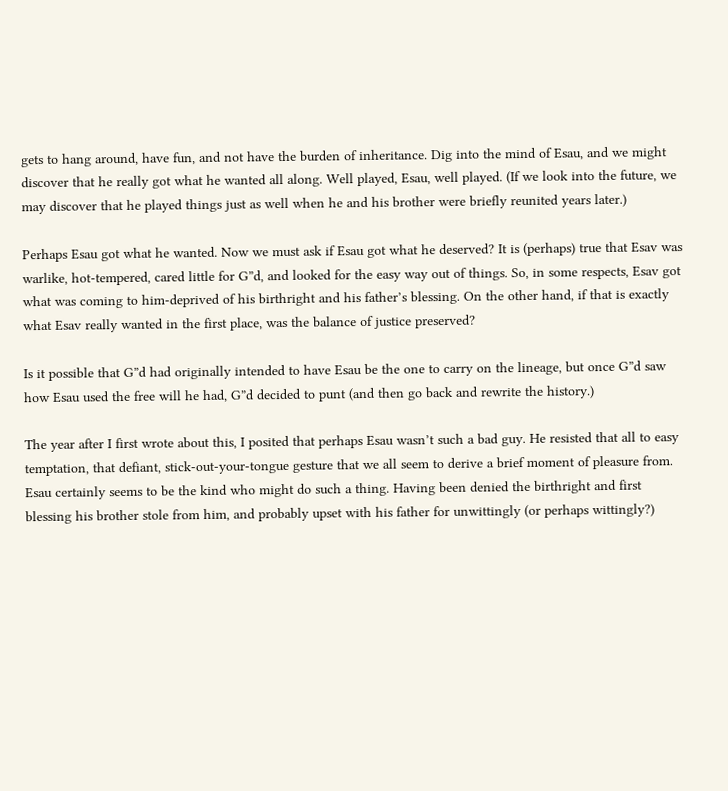gets to hang around, have fun, and not have the burden of inheritance. Dig into the mind of Esau, and we might discover that he really got what he wanted all along. Well played, Esau, well played. (If we look into the future, we may discover that he played things just as well when he and his brother were briefly reunited years later.)

Perhaps Esau got what he wanted. Now we must ask if Esau got what he deserved? It is (perhaps) true that Esav was warlike, hot-tempered, cared little for G”d, and looked for the easy way out of things. So, in some respects, Esav got what was coming to him-deprived of his birthright and his father’s blessing. On the other hand, if that is exactly what Esav really wanted in the first place, was the balance of justice preserved?

Is it possible that G”d had originally intended to have Esau be the one to carry on the lineage, but once G”d saw how Esau used the free will he had, G”d decided to punt (and then go back and rewrite the history.)

The year after I first wrote about this, I posited that perhaps Esau wasn’t such a bad guy. He resisted that all to easy temptation, that defiant, stick-out-your-tongue gesture that we all seem to derive a brief moment of pleasure from. Esau certainly seems to be the kind who might do such a thing. Having been denied the birthright and first blessing his brother stole from him, and probably upset with his father for unwittingly (or perhaps wittingly?)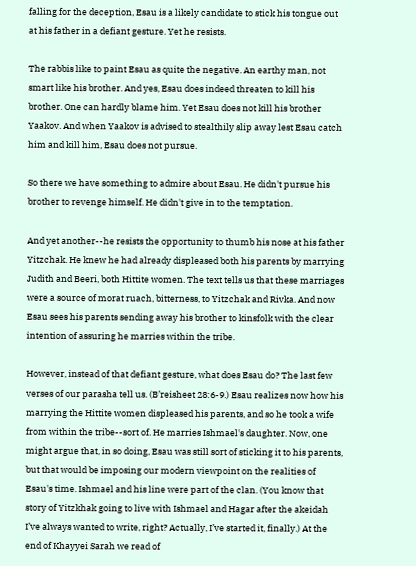falling for the deception, Esau is a likely candidate to stick his tongue out at his father in a defiant gesture. Yet he resists.

The rabbis like to paint Esau as quite the negative. An earthy man, not smart like his brother. And yes, Esau does indeed threaten to kill his brother. One can hardly blame him. Yet Esau does not kill his brother Yaakov. And when Yaakov is advised to stealthily slip away lest Esau catch him and kill him, Esau does not pursue.

So there we have something to admire about Esau. He didn't pursue his brother to revenge himself. He didn't give in to the temptation.

And yet another--he resists the opportunity to thumb his nose at his father Yitzchak. He knew he had already displeased both his parents by marrying Judith and Beeri, both Hittite women. The text tells us that these marriages were a source of morat ruach, bitterness, to Yitzchak and Rivka. And now Esau sees his parents sending away his brother to kinsfolk with the clear intention of assuring he marries within the tribe.

However, instead of that defiant gesture, what does Esau do? The last few verses of our parasha tell us. (B’reisheet 28:6-9.) Esau realizes now how his marrying the Hittite women displeased his parents, and so he took a wife from within the tribe--sort of. He marries Ishmael's daughter. Now, one might argue that, in so doing, Esau was still sort of sticking it to his parents, but that would be imposing our modern viewpoint on the realities of Esau's time. Ishmael and his line were part of the clan. (You know that story of Yitzkhak going to live with Ishmael and Hagar after the akeidah I’ve always wanted to write, right? Actually, I’ve started it, finally.) At the end of Khayyei Sarah we read of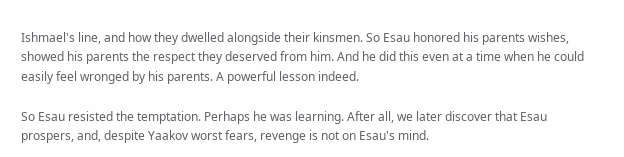Ishmael's line, and how they dwelled alongside their kinsmen. So Esau honored his parents wishes, showed his parents the respect they deserved from him. And he did this even at a time when he could easily feel wronged by his parents. A powerful lesson indeed.

So Esau resisted the temptation. Perhaps he was learning. After all, we later discover that Esau prospers, and, despite Yaakov worst fears, revenge is not on Esau's mind.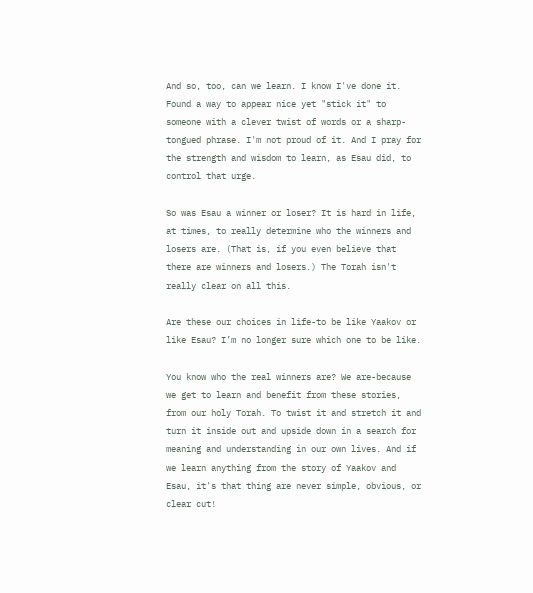And so, too, can we learn. I know I've done it. Found a way to appear nice yet "stick it" to someone with a clever twist of words or a sharp-tongued phrase. I'm not proud of it. And I pray for the strength and wisdom to learn, as Esau did, to control that urge.

So was Esau a winner or loser? It is hard in life, at times, to really determine who the winners and losers are. (That is, if you even believe that there are winners and losers.) The Torah isn't really clear on all this.

Are these our choices in life-to be like Yaakov or like Esau? I’m no longer sure which one to be like.

You know who the real winners are? We are-because we get to learn and benefit from these stories, from our holy Torah. To twist it and stretch it and turn it inside out and upside down in a search for meaning and understanding in our own lives. And if we learn anything from the story of Yaakov and Esau, it's that thing are never simple, obvious, or clear cut!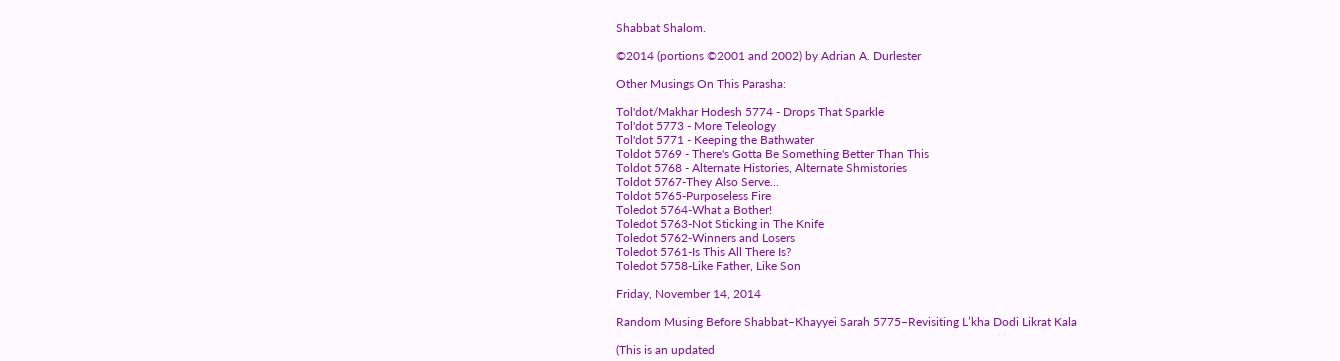Shabbat Shalom.

©2014 (portions ©2001 and 2002) by Adrian A. Durlester

Other Musings On This Parasha:

Tol'dot/Makhar Hodesh 5774 - Drops That Sparkle
Tol'dot 5773 - More Teleology
Tol'dot 5771 - Keeping the Bathwater
Toldot 5769 - There's Gotta Be Something Better Than This
Toldot 5768 - Alternate Histories, Alternate Shmistories
Toldot 5767-They Also Serve...
Toldot 5765-Purposeless Fire
Toledot 5764-What a Bother!
Toledot 5763-Not Sticking in The Knife
Toledot 5762-Winners and Losers
Toledot 5761-Is This All There Is?
Toledot 5758-Like Father, Like Son

Friday, November 14, 2014

Random Musing Before Shabbat–Khayyei Sarah 5775–Revisiting L’kha Dodi Likrat Kala

(This is an updated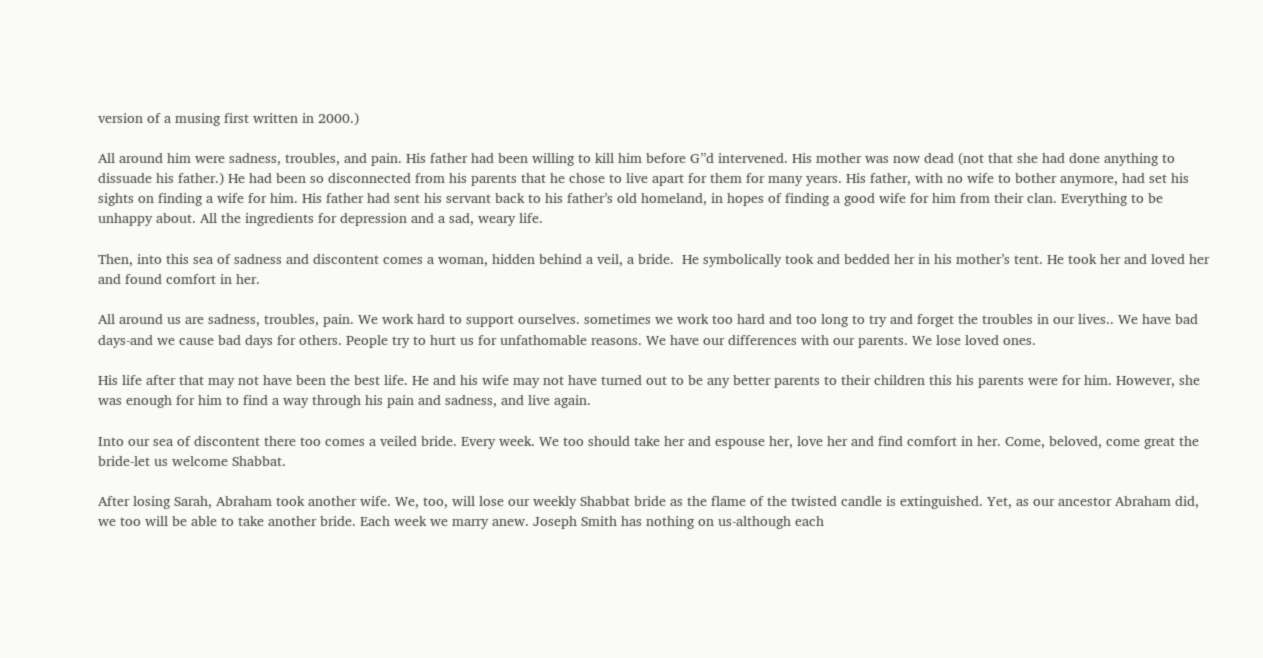version of a musing first written in 2000.)

All around him were sadness, troubles, and pain. His father had been willing to kill him before G”d intervened. His mother was now dead (not that she had done anything to dissuade his father.) He had been so disconnected from his parents that he chose to live apart for them for many years. His father, with no wife to bother anymore, had set his sights on finding a wife for him. His father had sent his servant back to his father’s old homeland, in hopes of finding a good wife for him from their clan. Everything to be unhappy about. All the ingredients for depression and a sad, weary life.

Then, into this sea of sadness and discontent comes a woman, hidden behind a veil, a bride.  He symbolically took and bedded her in his mother’s tent. He took her and loved her and found comfort in her.

All around us are sadness, troubles, pain. We work hard to support ourselves. sometimes we work too hard and too long to try and forget the troubles in our lives.. We have bad days-and we cause bad days for others. People try to hurt us for unfathomable reasons. We have our differences with our parents. We lose loved ones.

His life after that may not have been the best life. He and his wife may not have turned out to be any better parents to their children this his parents were for him. However, she was enough for him to find a way through his pain and sadness, and live again.

Into our sea of discontent there too comes a veiled bride. Every week. We too should take her and espouse her, love her and find comfort in her. Come, beloved, come great the bride-let us welcome Shabbat.

After losing Sarah, Abraham took another wife. We, too, will lose our weekly Shabbat bride as the flame of the twisted candle is extinguished. Yet, as our ancestor Abraham did, we too will be able to take another bride. Each week we marry anew. Joseph Smith has nothing on us-although each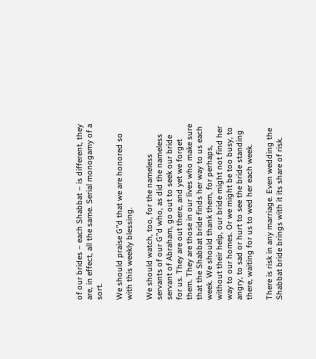of our brides – each Shabbat – is different, they are, in effect, all the same. Serial monogamy of a sort.

We should praise G”d that we are honored so with this weekly blessing.

We should watch, too, for the nameless servants of our G”d who, as did the nameless servant of Abraham, go out to seek our bride for us. They are out there, and yet we forget them. They are those in our lives who make sure that the Shabbat bride finds her way to us each week. We should thank them, for perhaps, without their help, our bride might not find her way to our homes. Or we might be too busy, to angry, to sad or hurt to see the bride standing there, waiting for us to wed her each week.

There is risk in any marriage. Even wedding the Shabbat bride brings with it its share of risk.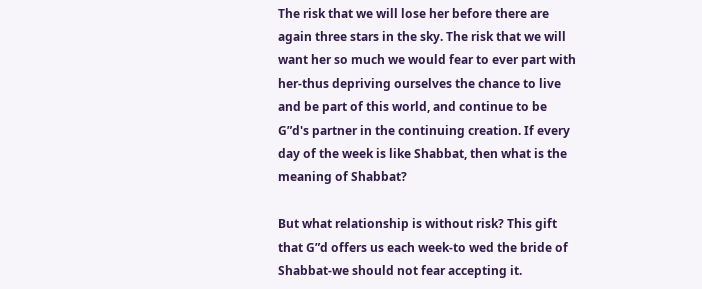The risk that we will lose her before there are again three stars in the sky. The risk that we will want her so much we would fear to ever part with her-thus depriving ourselves the chance to live and be part of this world, and continue to be G”d's partner in the continuing creation. If every day of the week is like Shabbat, then what is the meaning of Shabbat?

But what relationship is without risk? This gift that G”d offers us each week-to wed the bride of Shabbat-we should not fear accepting it.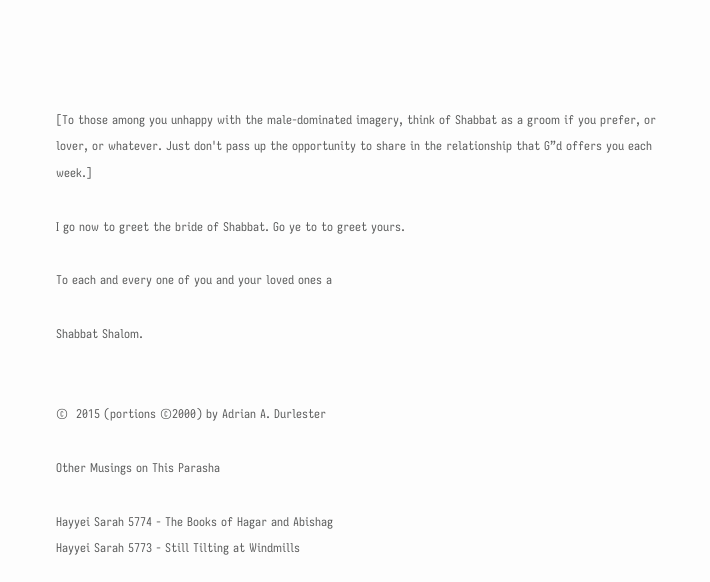[To those among you unhappy with the male-dominated imagery, think of Shabbat as a groom if you prefer, or lover, or whatever. Just don't pass up the opportunity to share in the relationship that G”d offers you each week.]

I go now to greet the bride of Shabbat. Go ye to to greet yours.

To each and every one of you and your loved ones a

Shabbat Shalom.


©  2015 (portions ©2000) by Adrian A. Durlester

Other Musings on This Parasha

Hayyei Sarah 5774 - The Books of Hagar and Abishag
Hayyei Sarah 5773 - Still Tilting at Windmills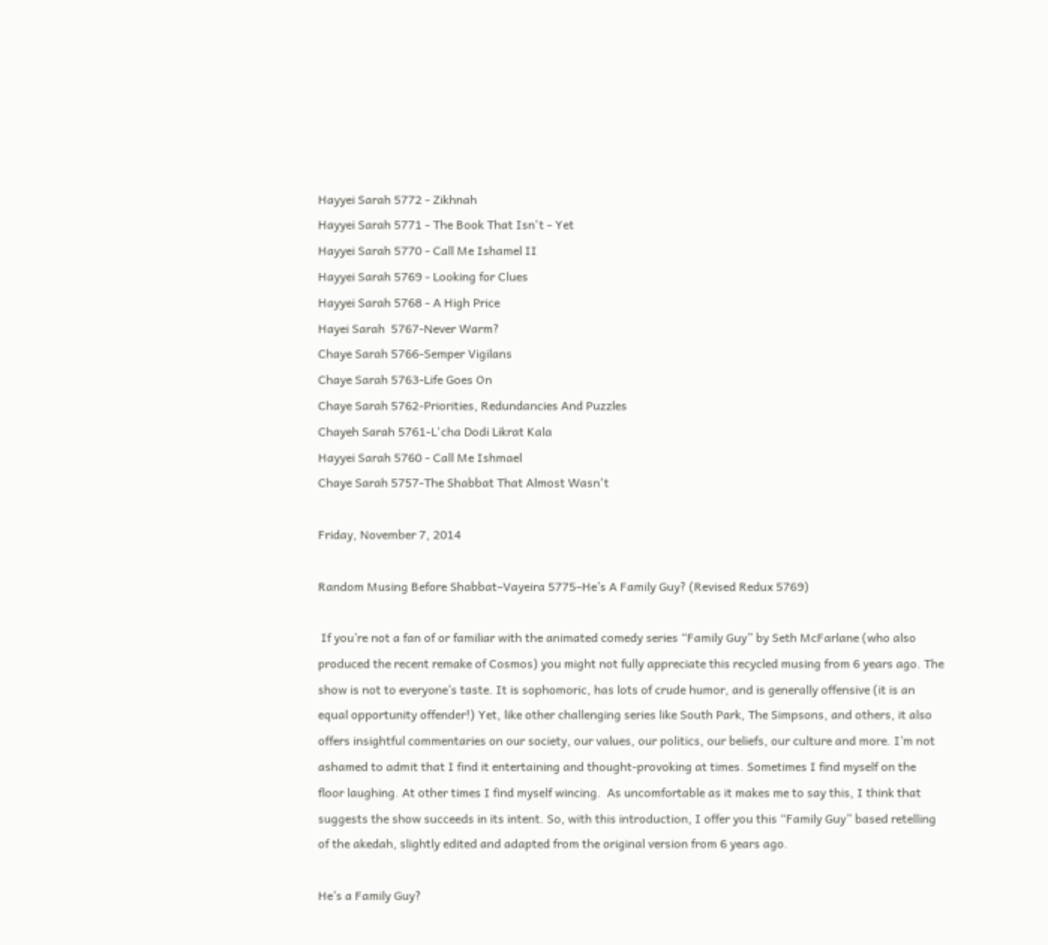Hayyei Sarah 5772 - Zikhnah
Hayyei Sarah 5771 - The Book That Isn't - Yet
Hayyei Sarah 5770 - Call Me Ishamel II
Hayyei Sarah 5769 - Looking for Clues
Hayyei Sarah 5768 - A High Price
Hayei Sarah  5767-Never Warm?
Chaye Sarah 5766-Semper Vigilans
Chaye Sarah 5763-Life Goes On
Chaye Sarah 5762-Priorities, Redundancies And Puzzles
Chayeh Sarah 5761-L'cha Dodi Likrat Kala
Hayyei Sarah 5760 - Call Me Ishmael
Chaye Sarah 5757-The Shabbat That Almost Wasn't

Friday, November 7, 2014

Random Musing Before Shabbat–Vayeira 5775–He’s A Family Guy? (Revised Redux 5769)

 If you’re not a fan of or familiar with the animated comedy series “Family Guy” by Seth McFarlane (who also produced the recent remake of Cosmos) you might not fully appreciate this recycled musing from 6 years ago. The show is not to everyone’s taste. It is sophomoric, has lots of crude humor, and is generally offensive (it is an equal opportunity offender!) Yet, like other challenging series like South Park, The Simpsons, and others, it also offers insightful commentaries on our society, our values, our politics, our beliefs, our culture and more. I’m not ashamed to admit that I find it entertaining and thought-provoking at times. Sometimes I find myself on the floor laughing. At other times I find myself wincing.  As uncomfortable as it makes me to say this, I think that suggests the show succeeds in its intent. So, with this introduction, I offer you this “Family Guy” based retelling of the akedah, slightly edited and adapted from the original version from 6 years ago.

He’s a Family Guy?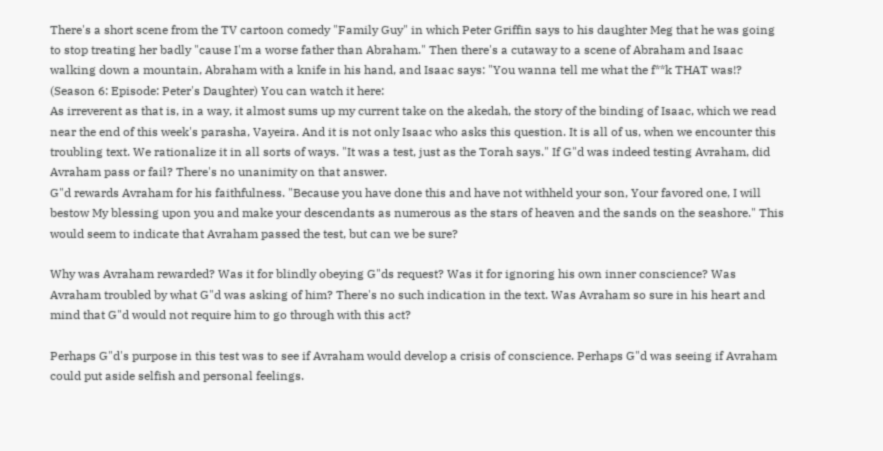There's a short scene from the TV cartoon comedy "Family Guy" in which Peter Griffin says to his daughter Meg that he was going to stop treating her badly "cause I'm a worse father than Abraham." Then there's a cutaway to a scene of Abraham and Isaac walking down a mountain, Abraham with a knife in his hand, and Isaac says: "You wanna tell me what the f**k THAT was!? (Season 6: Episode: Peter's Daughter) You can watch it here:
As irreverent as that is, in a way, it almost sums up my current take on the akedah, the story of the binding of Isaac, which we read near the end of this week's parasha, Vayeira. And it is not only Isaac who asks this question. It is all of us, when we encounter this troubling text. We rationalize it in all sorts of ways. "It was a test, just as the Torah says." If G"d was indeed testing Avraham, did Avraham pass or fail? There's no unanimity on that answer.
G"d rewards Avraham for his faithfulness. "Because you have done this and have not withheld your son, Your favored one, I will bestow My blessing upon you and make your descendants as numerous as the stars of heaven and the sands on the seashore." This would seem to indicate that Avraham passed the test, but can we be sure?

Why was Avraham rewarded? Was it for blindly obeying G"ds request? Was it for ignoring his own inner conscience? Was Avraham troubled by what G"d was asking of him? There's no such indication in the text. Was Avraham so sure in his heart and mind that G"d would not require him to go through with this act?

Perhaps G"d's purpose in this test was to see if Avraham would develop a crisis of conscience. Perhaps G"d was seeing if Avraham could put aside selfish and personal feelings.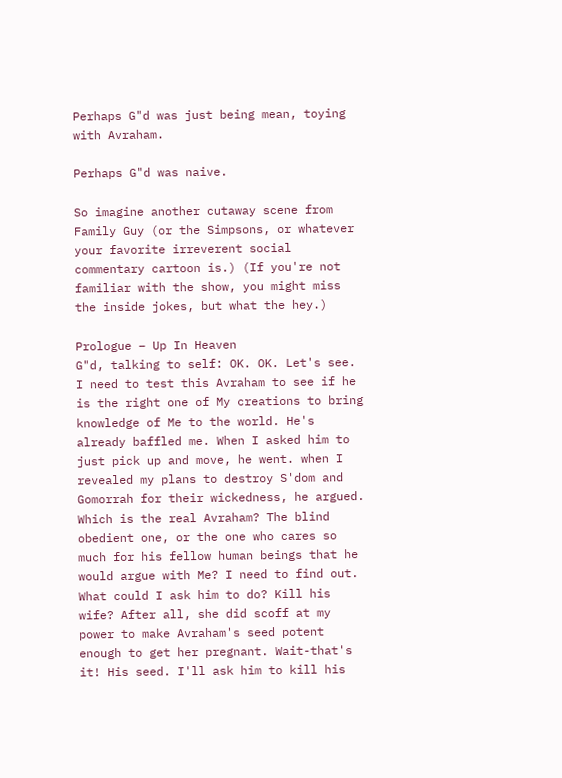Perhaps G"d was just being mean, toying with Avraham.

Perhaps G"d was naive.

So imagine another cutaway scene from Family Guy (or the Simpsons, or whatever your favorite irreverent social commentary cartoon is.) (If you're not familiar with the show, you might miss the inside jokes, but what the hey.)

Prologue – Up In Heaven
G"d, talking to self: OK. OK. Let's see. I need to test this Avraham to see if he is the right one of My creations to bring knowledge of Me to the world. He's already baffled me. When I asked him to just pick up and move, he went. when I revealed my plans to destroy S'dom and Gomorrah for their wickedness, he argued. Which is the real Avraham? The blind obedient one, or the one who cares so much for his fellow human beings that he would argue with Me? I need to find out. What could I ask him to do? Kill his wife? After all, she did scoff at my power to make Avraham's seed potent enough to get her pregnant. Wait-that's it! His seed. I'll ask him to kill his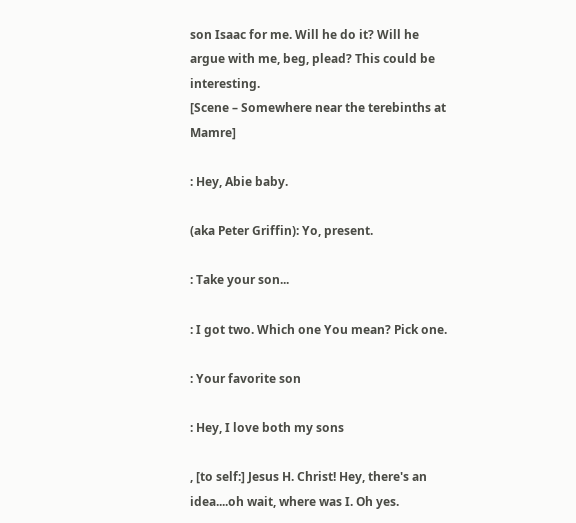son Isaac for me. Will he do it? Will he argue with me, beg, plead? This could be interesting.
[Scene – Somewhere near the terebinths at Mamre]

: Hey, Abie baby.

(aka Peter Griffin): Yo, present.

: Take your son...

: I got two. Which one You mean? Pick one.

: Your favorite son

: Hey, I love both my sons

, [to self:] Jesus H. Christ! Hey, there's an idea....oh wait, where was I. Oh yes.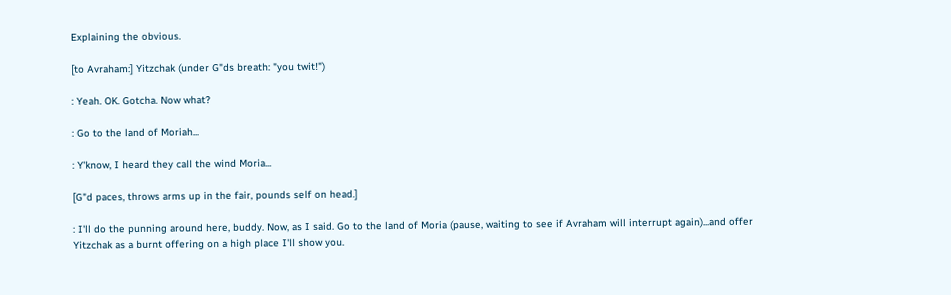Explaining the obvious.

[to Avraham:] Yitzchak (under G"ds breath: "you twit!")

: Yeah. OK. Gotcha. Now what?

: Go to the land of Moriah...

: Y'know, I heard they call the wind Moria...

[G"d paces, throws arms up in the fair, pounds self on head.]

: I'll do the punning around here, buddy. Now, as I said. Go to the land of Moria (pause, waiting to see if Avraham will interrupt again)...and offer Yitzchak as a burnt offering on a high place I'll show you.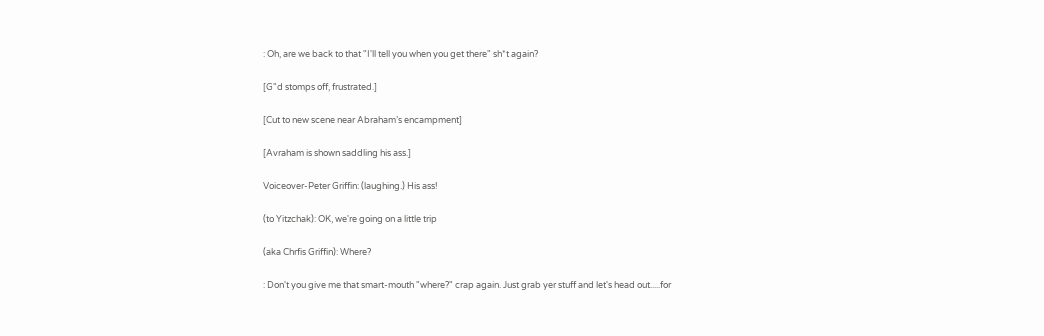: Oh, are we back to that "I'll tell you when you get there" sh*t again?

[G"d stomps off, frustrated.]

[Cut to new scene near Abraham’s encampment]

[Avraham is shown saddling his ass.]

Voiceover-Peter Griffin: (laughing.) His ass!

(to Yitzchak): OK, we're going on a little trip

(aka Chrfis Griffin): Where?

: Don't you give me that smart-mouth "where?" crap again. Just grab yer stuff and let's head out.....for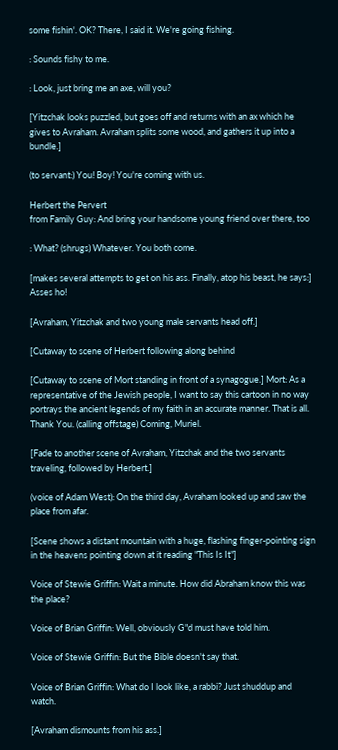some fishin'. OK? There, I said it. We're going fishing.

: Sounds fishy to me.

: Look, just bring me an axe, will you?

[Yitzchak looks puzzled, but goes off and returns with an ax which he gives to Avraham. Avraham splits some wood, and gathers it up into a bundle.]

(to servant:) You! Boy! You're coming with us.

Herbert the Pervert
from Family Guy: And bring your handsome young friend over there, too

: What? (shrugs) Whatever. You both come.

[makes several attempts to get on his ass. Finally, atop his beast, he says:] Asses ho!

[Avraham, Yitzchak and two young male servants head off.]

[Cutaway to scene of Herbert following along behind

[Cutaway to scene of Mort standing in front of a synagogue.] Mort: As a representative of the Jewish people, I want to say this cartoon in no way portrays the ancient legends of my faith in an accurate manner. That is all. Thank You. (calling offstage) Coming, Muriel.

[Fade to another scene of Avraham, Yitzchak and the two servants traveling, followed by Herbert.]

(voice of Adam West): On the third day, Avraham looked up and saw the place from afar.

[Scene shows a distant mountain with a huge, flashing finger-pointing sign in the heavens pointing down at it reading "This Is It"]

Voice of Stewie Griffin: Wait a minute. How did Abraham know this was the place?

Voice of Brian Griffin: Well, obviously G"d must have told him.

Voice of Stewie Griffin: But the Bible doesn't say that.

Voice of Brian Griffin: What do I look like, a rabbi? Just shuddup and watch.

[Avraham dismounts from his ass.]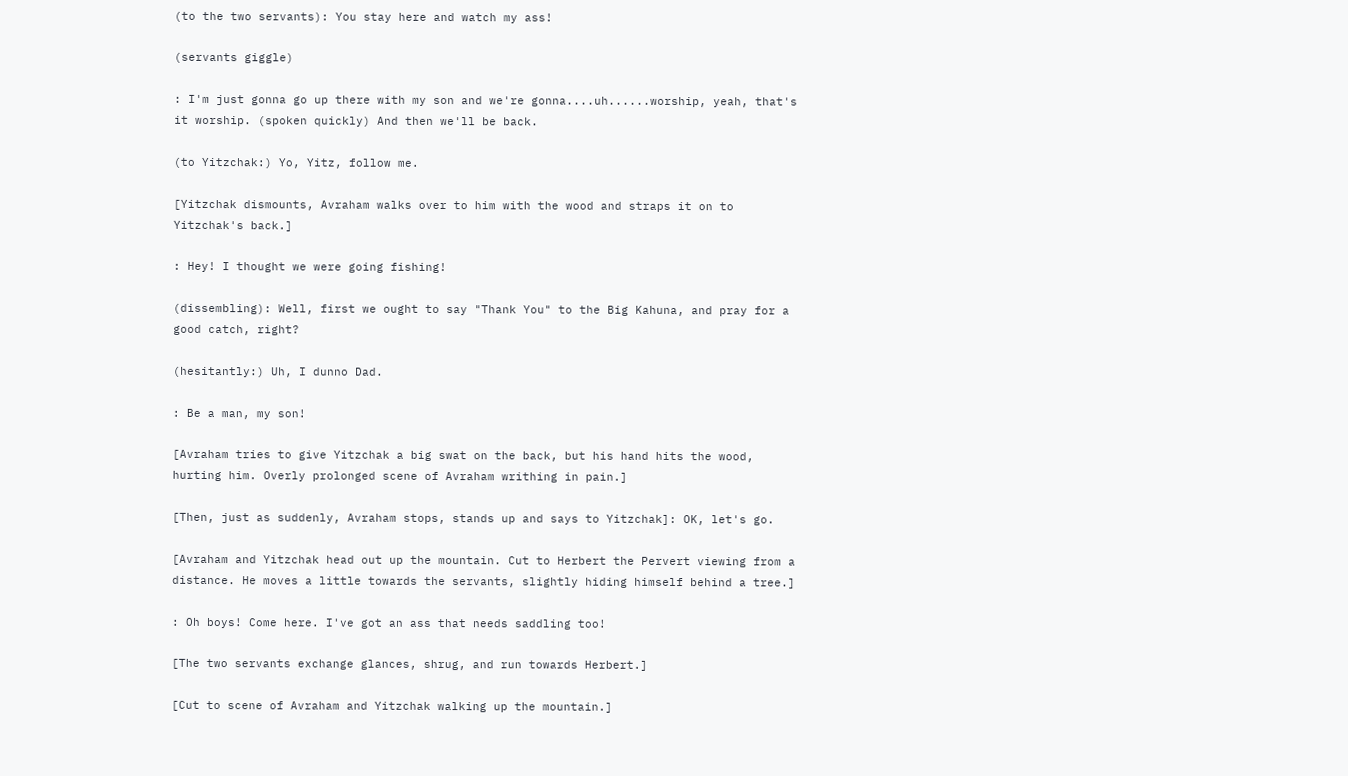(to the two servants): You stay here and watch my ass!

(servants giggle)

: I'm just gonna go up there with my son and we're gonna....uh......worship, yeah, that's it worship. (spoken quickly) And then we'll be back.

(to Yitzchak:) Yo, Yitz, follow me.

[Yitzchak dismounts, Avraham walks over to him with the wood and straps it on to Yitzchak's back.]

: Hey! I thought we were going fishing!

(dissembling): Well, first we ought to say "Thank You" to the Big Kahuna, and pray for a good catch, right?

(hesitantly:) Uh, I dunno Dad.

: Be a man, my son!

[Avraham tries to give Yitzchak a big swat on the back, but his hand hits the wood, hurting him. Overly prolonged scene of Avraham writhing in pain.]

[Then, just as suddenly, Avraham stops, stands up and says to Yitzchak]: OK, let's go.

[Avraham and Yitzchak head out up the mountain. Cut to Herbert the Pervert viewing from a distance. He moves a little towards the servants, slightly hiding himself behind a tree.]

: Oh boys! Come here. I've got an ass that needs saddling too!

[The two servants exchange glances, shrug, and run towards Herbert.]

[Cut to scene of Avraham and Yitzchak walking up the mountain.]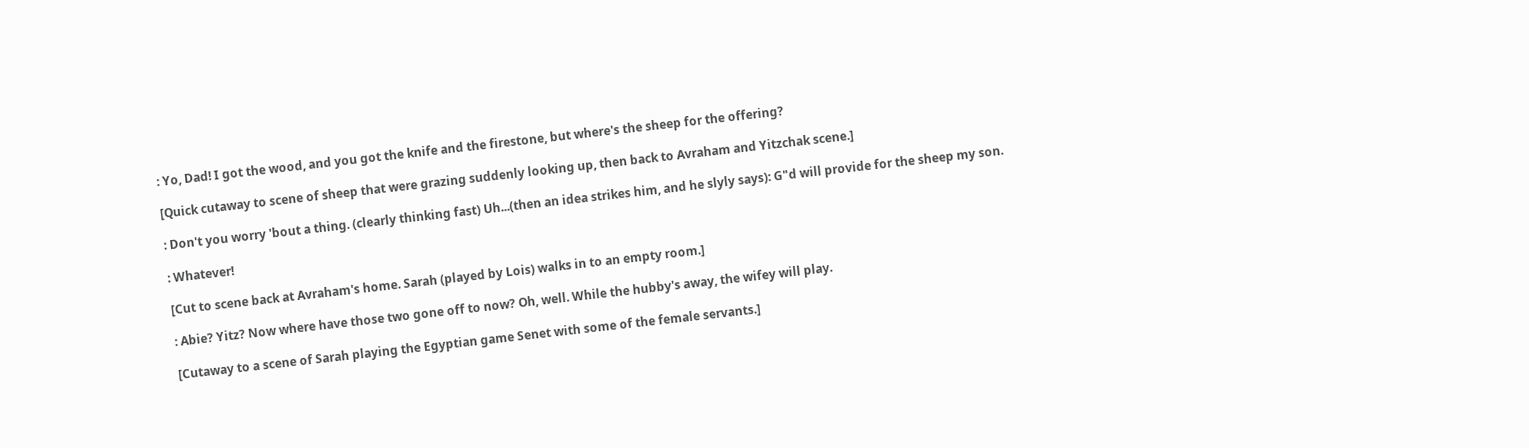: Yo, Dad! I got the wood, and you got the knife and the firestone, but where's the sheep for the offering?

[Quick cutaway to scene of sheep that were grazing suddenly looking up, then back to Avraham and Yitzchak scene.]

: Don't you worry 'bout a thing. (clearly thinking fast) Uh...(then an idea strikes him, and he slyly says): G"d will provide for the sheep my son.

: Whatever!

[Cut to scene back at Avraham's home. Sarah (played by Lois) walks in to an empty room.]

: Abie? Yitz? Now where have those two gone off to now? Oh, well. While the hubby's away, the wifey will play.

[Cutaway to a scene of Sarah playing the Egyptian game Senet with some of the female servants.]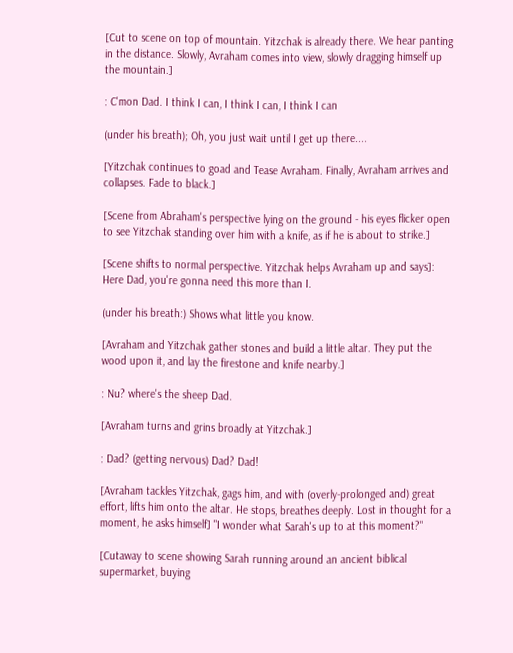[Cut to scene on top of mountain. Yitzchak is already there. We hear panting in the distance. Slowly, Avraham comes into view, slowly dragging himself up the mountain.]

: C'mon Dad. I think I can, I think I can, I think I can

(under his breath); Oh, you just wait until I get up there....

[Yitzchak continues to goad and Tease Avraham. Finally, Avraham arrives and collapses. Fade to black.]

[Scene from Abraham's perspective lying on the ground - his eyes flicker open to see Yitzchak standing over him with a knife, as if he is about to strike.]

[Scene shifts to normal perspective. Yitzchak helps Avraham up and says]: Here Dad, you're gonna need this more than I.

(under his breath:) Shows what little you know.

[Avraham and Yitzchak gather stones and build a little altar. They put the wood upon it, and lay the firestone and knife nearby.]

: Nu? where's the sheep Dad.

[Avraham turns and grins broadly at Yitzchak.]

: Dad? (getting nervous) Dad? Dad!

[Avraham tackles Yitzchak, gags him, and with (overly-prolonged and) great effort, lifts him onto the altar. He stops, breathes deeply. Lost in thought for a moment, he asks himself] "I wonder what Sarah's up to at this moment?"

[Cutaway to scene showing Sarah running around an ancient biblical supermarket, buying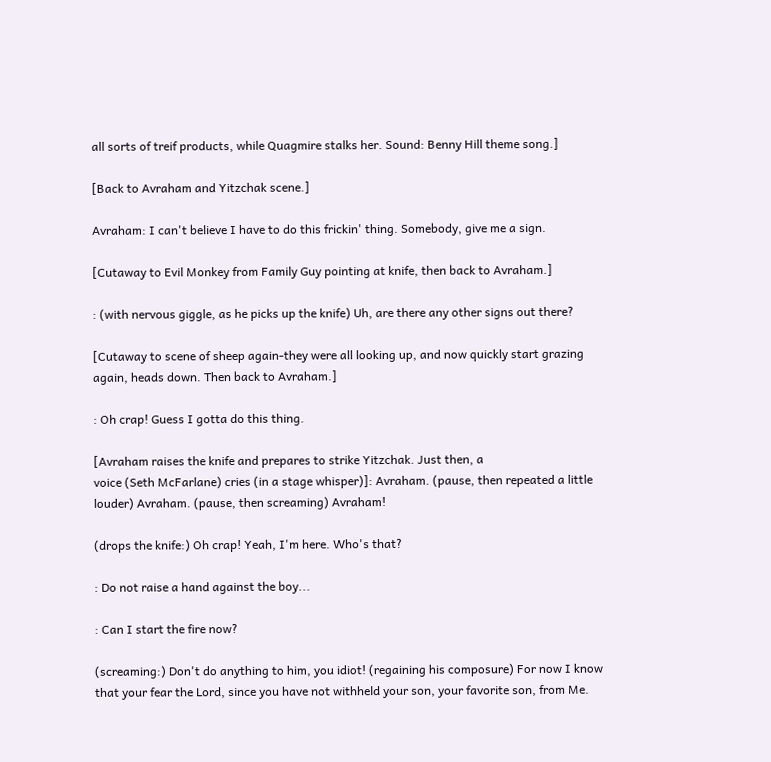all sorts of treif products, while Quagmire stalks her. Sound: Benny Hill theme song.]

[Back to Avraham and Yitzchak scene.]

Avraham: I can't believe I have to do this frickin' thing. Somebody, give me a sign.

[Cutaway to Evil Monkey from Family Guy pointing at knife, then back to Avraham.]

: (with nervous giggle, as he picks up the knife) Uh, are there any other signs out there?

[Cutaway to scene of sheep again-they were all looking up, and now quickly start grazing again, heads down. Then back to Avraham.]

: Oh crap! Guess I gotta do this thing.

[Avraham raises the knife and prepares to strike Yitzchak. Just then, a
voice (Seth McFarlane) cries (in a stage whisper)]: Avraham. (pause, then repeated a little louder) Avraham. (pause, then screaming) Avraham!

(drops the knife:) Oh crap! Yeah, I'm here. Who's that?

: Do not raise a hand against the boy...

: Can I start the fire now?

(screaming:) Don't do anything to him, you idiot! (regaining his composure) For now I know that your fear the Lord, since you have not withheld your son, your favorite son, from Me.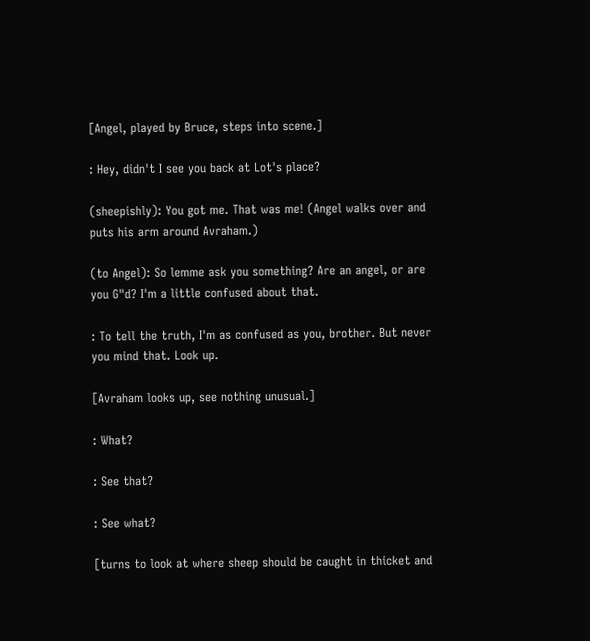[Angel, played by Bruce, steps into scene.]

: Hey, didn't I see you back at Lot's place?

(sheepishly): You got me. That was me! (Angel walks over and puts his arm around Avraham.)

(to Angel): So lemme ask you something? Are an angel, or are you G"d? I'm a little confused about that.

: To tell the truth, I'm as confused as you, brother. But never you mind that. Look up.

[Avraham looks up, see nothing unusual.]

: What?

: See that?

: See what?

[turns to look at where sheep should be caught in thicket and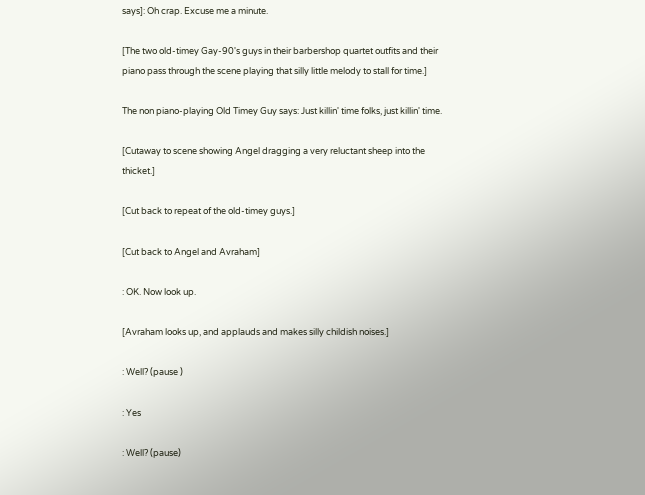says]: Oh crap. Excuse me a minute.

[The two old-timey Gay-90's guys in their barbershop quartet outfits and their piano pass through the scene playing that silly little melody to stall for time.]

The non piano-playing Old Timey Guy says: Just killin' time folks, just killin' time.

[Cutaway to scene showing Angel dragging a very reluctant sheep into the thicket.]

[Cut back to repeat of the old-timey guys.]

[Cut back to Angel and Avraham]

: OK. Now look up.

[Avraham looks up, and applauds and makes silly childish noises.]

: Well? (pause )

: Yes

: Well? (pause)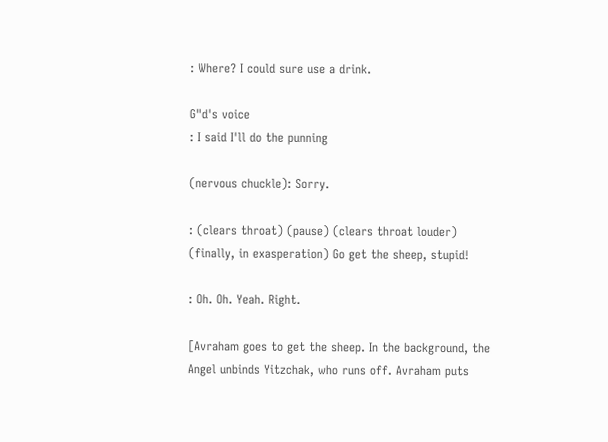: Where? I could sure use a drink.

G"d's voice
: I said I'll do the punning

(nervous chuckle): Sorry.

: (clears throat) (pause) (clears throat louder) (finally, in exasperation) Go get the sheep, stupid!

: Oh. Oh. Yeah. Right.

[Avraham goes to get the sheep. In the background, the Angel unbinds Yitzchak, who runs off. Avraham puts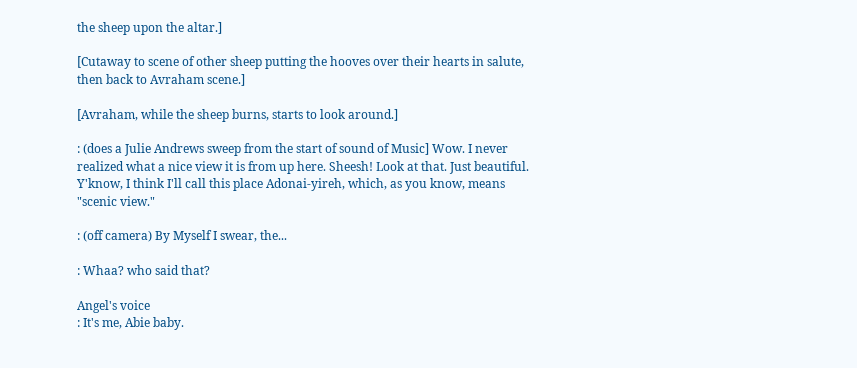the sheep upon the altar.]

[Cutaway to scene of other sheep putting the hooves over their hearts in salute, then back to Avraham scene.]

[Avraham, while the sheep burns, starts to look around.]

: (does a Julie Andrews sweep from the start of sound of Music] Wow. I never realized what a nice view it is from up here. Sheesh! Look at that. Just beautiful. Y'know, I think I'll call this place Adonai-yireh, which, as you know, means "scenic view."

: (off camera) By Myself I swear, the...

: Whaa? who said that?

Angel's voice
: It's me, Abie baby.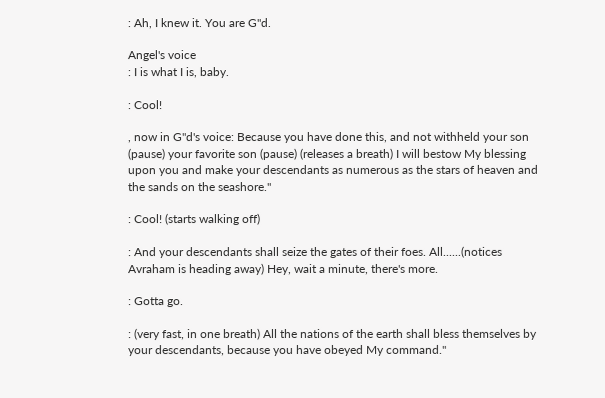: Ah, I knew it. You are G"d.

Angel's voice
: I is what I is, baby.

: Cool!

, now in G"d's voice: Because you have done this, and not withheld your son (pause) your favorite son (pause) (releases a breath) I will bestow My blessing upon you and make your descendants as numerous as the stars of heaven and the sands on the seashore."

: Cool! (starts walking off)

: And your descendants shall seize the gates of their foes. All......(notices Avraham is heading away) Hey, wait a minute, there's more.

: Gotta go.

: (very fast, in one breath) All the nations of the earth shall bless themselves by your descendants, because you have obeyed My command."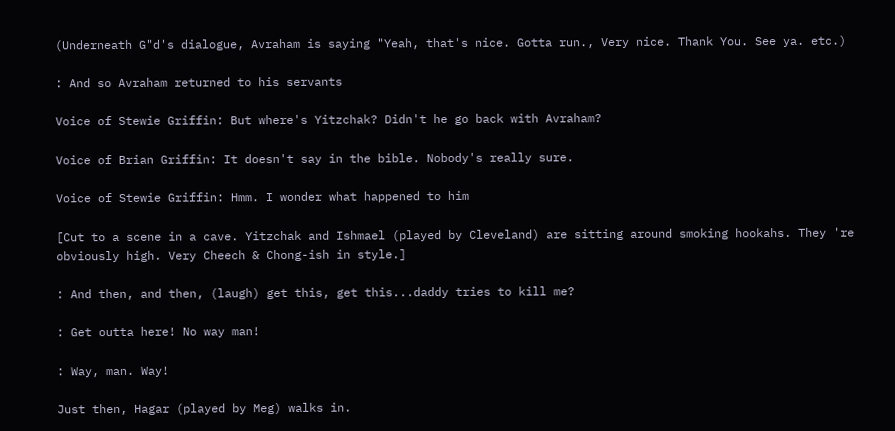(Underneath G"d's dialogue, Avraham is saying "Yeah, that's nice. Gotta run., Very nice. Thank You. See ya. etc.)

: And so Avraham returned to his servants

Voice of Stewie Griffin: But where's Yitzchak? Didn't he go back with Avraham?

Voice of Brian Griffin: It doesn't say in the bible. Nobody's really sure.

Voice of Stewie Griffin: Hmm. I wonder what happened to him

[Cut to a scene in a cave. Yitzchak and Ishmael (played by Cleveland) are sitting around smoking hookahs. They 're obviously high. Very Cheech & Chong-ish in style.]

: And then, and then, (laugh) get this, get this...daddy tries to kill me?

: Get outta here! No way man!

: Way, man. Way!

Just then, Hagar (played by Meg) walks in.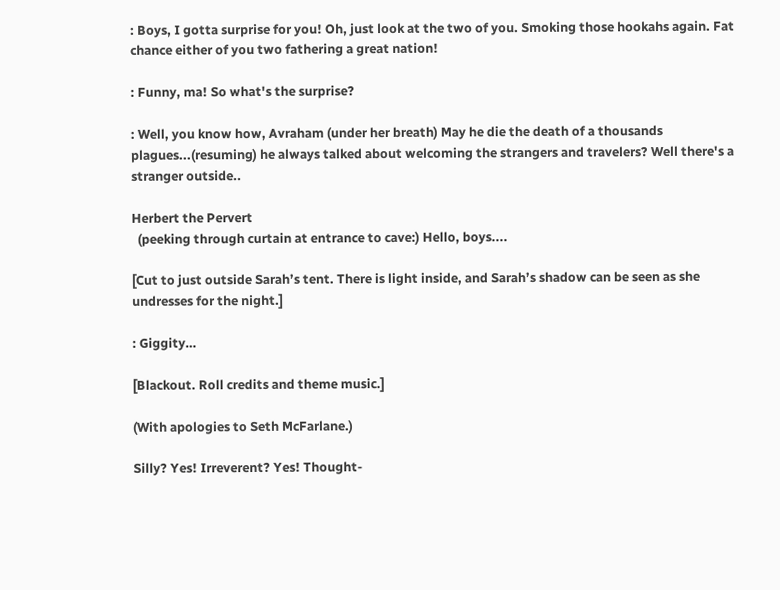: Boys, I gotta surprise for you! Oh, just look at the two of you. Smoking those hookahs again. Fat chance either of you two fathering a great nation!

: Funny, ma! So what's the surprise?

: Well, you know how, Avraham (under her breath) May he die the death of a thousands plagues...(resuming) he always talked about welcoming the strangers and travelers? Well there's a stranger outside..

Herbert the Pervert
  (peeking through curtain at entrance to cave:) Hello, boys....

[Cut to just outside Sarah’s tent. There is light inside, and Sarah’s shadow can be seen as she undresses for the night.]

: Giggity…

[Blackout. Roll credits and theme music.]

(With apologies to Seth McFarlane.)

Silly? Yes! Irreverent? Yes! Thought-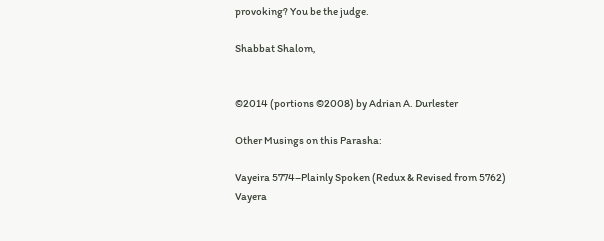provoking? You be the judge.

Shabbat Shalom,


©2014 (portions ©2008) by Adrian A. Durlester

Other Musings on this Parasha:

Vayeira 5774–Plainly Spoken (Redux & Revised from 5762)
Vayera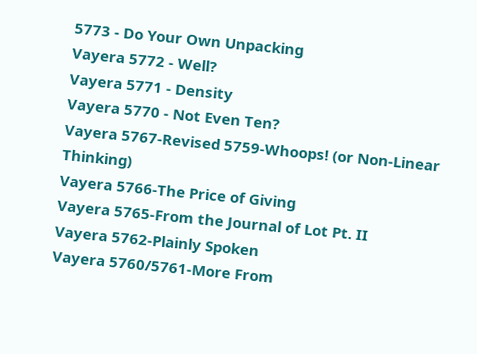5773 - Do Your Own Unpacking
Vayera 5772 - Well?
Vayera 5771 - Density
Vayera 5770 - Not Even Ten?
Vayera 5767-Revised 5759-Whoops! (or Non-Linear Thinking)
Vayera 5766-The Price of Giving
Vayera 5765-From the Journal of Lot Pt. II
Vayera 5762-Plainly Spoken
Vayera 5760/5761-More From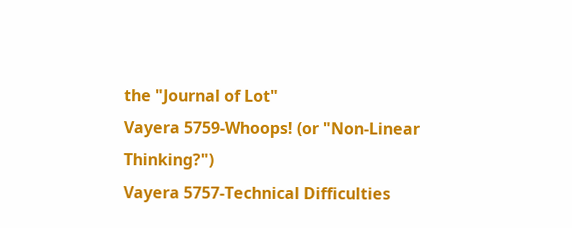the "Journal of Lot"
Vayera 5759-Whoops! (or "Non-Linear Thinking?")
Vayera 5757-Technical Difficulties